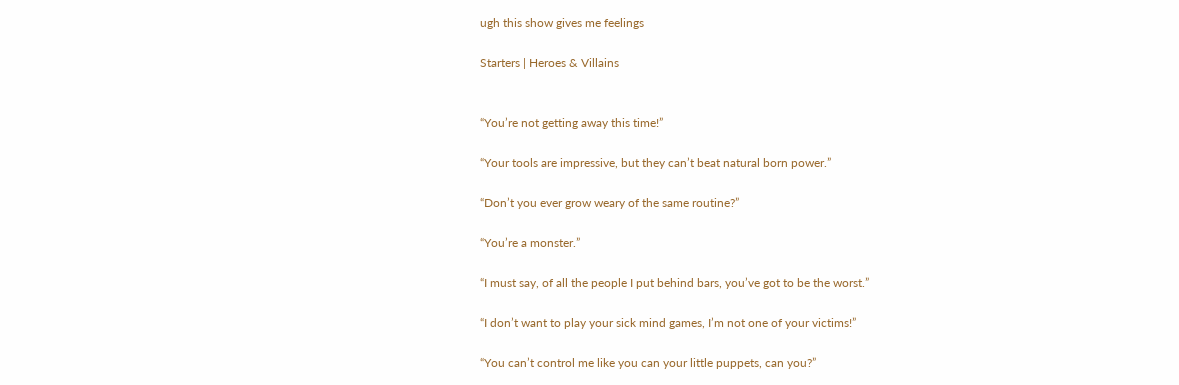ugh this show gives me feelings

Starters | Heroes & Villains


“You’re not getting away this time!”

“Your tools are impressive, but they can’t beat natural born power.”

“Don’t you ever grow weary of the same routine?”

“You’re a monster.”

“I must say, of all the people I put behind bars, you’ve got to be the worst.”

“I don’t want to play your sick mind games, I’m not one of your victims!”

“You can’t control me like you can your little puppets, can you?”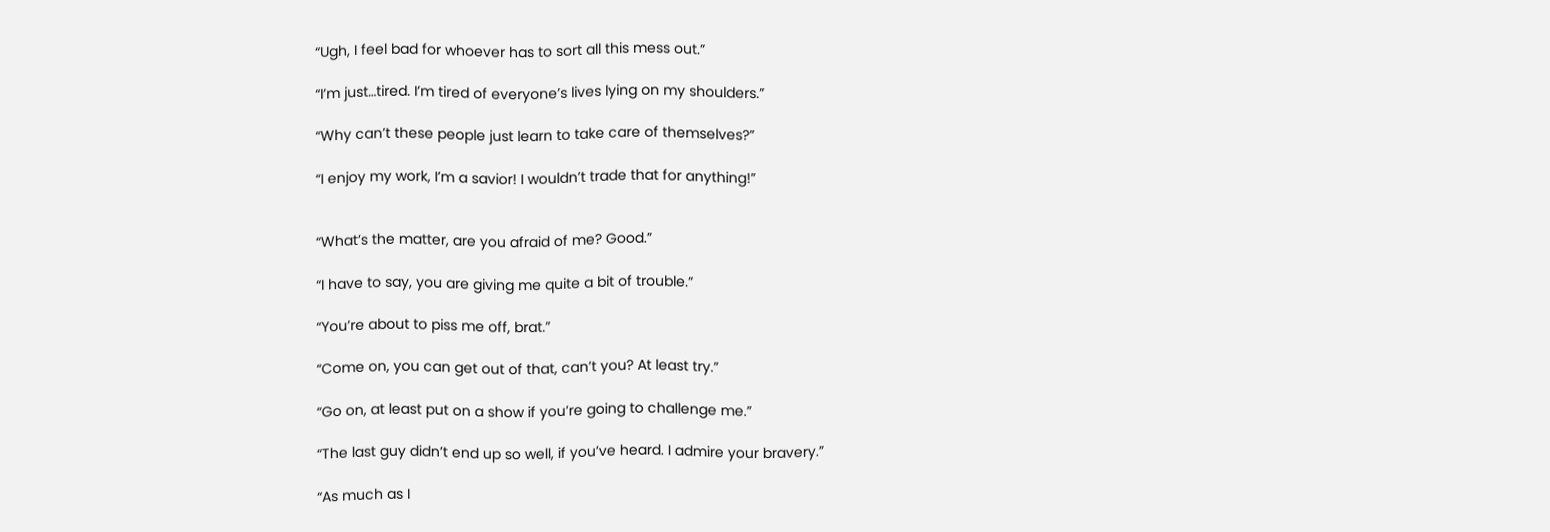“Ugh, I feel bad for whoever has to sort all this mess out.”

“I’m just…tired. I’m tired of everyone’s lives lying on my shoulders.”

“Why can’t these people just learn to take care of themselves?”

“I enjoy my work, I’m a savior! I wouldn’t trade that for anything!”


“What’s the matter, are you afraid of me? Good.”

“I have to say, you are giving me quite a bit of trouble.”

“You’re about to piss me off, brat.”

“Come on, you can get out of that, can’t you? At least try.”

“Go on, at least put on a show if you’re going to challenge me.”

“The last guy didn’t end up so well, if you’ve heard. I admire your bravery.”

“As much as I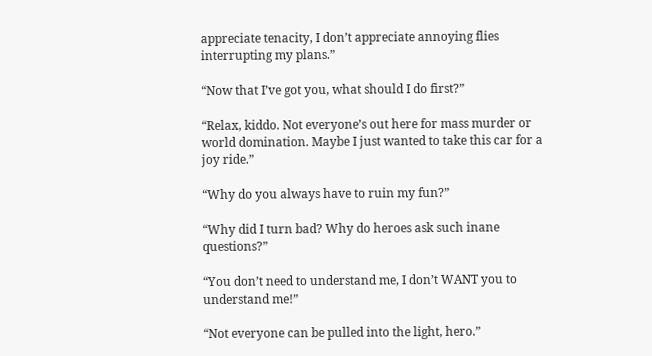appreciate tenacity, I don’t appreciate annoying flies interrupting my plans.”

“Now that I’ve got you, what should I do first?”

“Relax, kiddo. Not everyone’s out here for mass murder or world domination. Maybe I just wanted to take this car for a joy ride.”

“Why do you always have to ruin my fun?”

“Why did I turn bad? Why do heroes ask such inane questions?”

“You don’t need to understand me, I don’t WANT you to understand me!”

“Not everyone can be pulled into the light, hero.”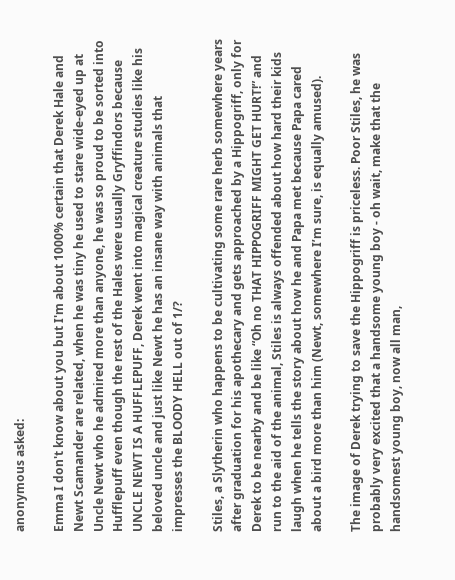anonymous asked:

Emma I don't know about you but I'm about 1000% certain that Derek Hale and Newt Scamander are related, when he was tiny he used to stare wide-eyed up at Uncle Newt who he admired more than anyone, he was so proud to be sorted into Hufflepuff even though the rest of the Hales were usually Gryffindors because UNCLE NEWT IS A HUFFLEPUFF, Derek went into magical creature studies like his beloved uncle and just like Newt he has an insane way with animals that impresses the BLOODY HELL out of 1/?

Stiles, a Slytherin who happens to be cultivating some rare herb somewhere years after graduation for his apothecary and gets approached by a Hippogriff, only for Derek to be nearby and be like “Oh no THAT HIPPOGRIFF MIGHT GET HURT!” and run to the aid of the animal, Stiles is always offended about how hard their kids laugh when he tells the story about how he and Papa met because Papa cared about a bird more than him (Newt, somewhere I’m sure, is equally amused).

The image of Derek trying to save the Hippogriff is priceless. Poor Stiles, he was probably very excited that a handsome young boy - oh wait, make that the handsomest young boy, now all man,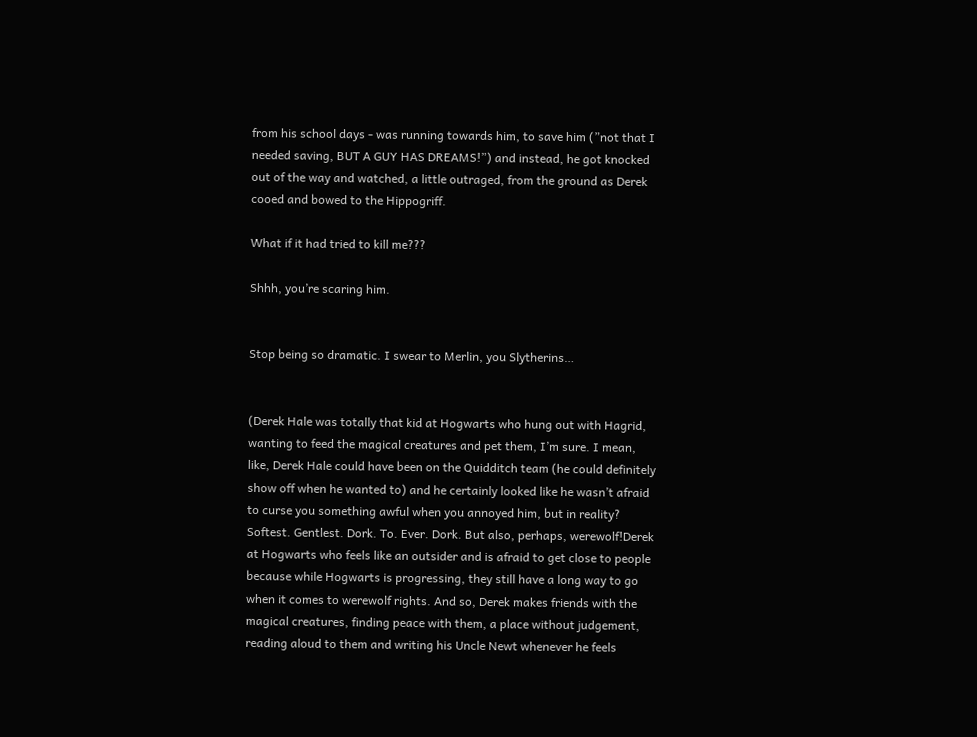from his school days - was running towards him, to save him (”not that I needed saving, BUT A GUY HAS DREAMS!”) and instead, he got knocked out of the way and watched, a little outraged, from the ground as Derek cooed and bowed to the Hippogriff.

What if it had tried to kill me???

Shhh, you’re scaring him.


Stop being so dramatic. I swear to Merlin, you Slytherins…


(Derek Hale was totally that kid at Hogwarts who hung out with Hagrid, wanting to feed the magical creatures and pet them, I’m sure. I mean, like, Derek Hale could have been on the Quidditch team (he could definitely show off when he wanted to) and he certainly looked like he wasn’t afraid to curse you something awful when you annoyed him, but in reality? Softest. Gentlest. Dork. To. Ever. Dork. But also, perhaps, werewolf!Derek at Hogwarts who feels like an outsider and is afraid to get close to people because while Hogwarts is progressing, they still have a long way to go when it comes to werewolf rights. And so, Derek makes friends with the magical creatures, finding peace with them, a place without judgement, reading aloud to them and writing his Uncle Newt whenever he feels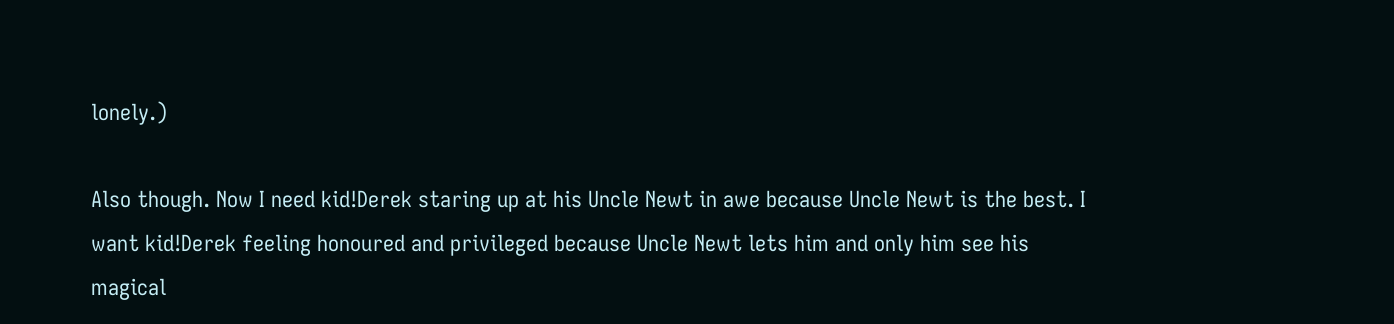lonely.)

Also though. Now I need kid!Derek staring up at his Uncle Newt in awe because Uncle Newt is the best. I want kid!Derek feeling honoured and privileged because Uncle Newt lets him and only him see his magical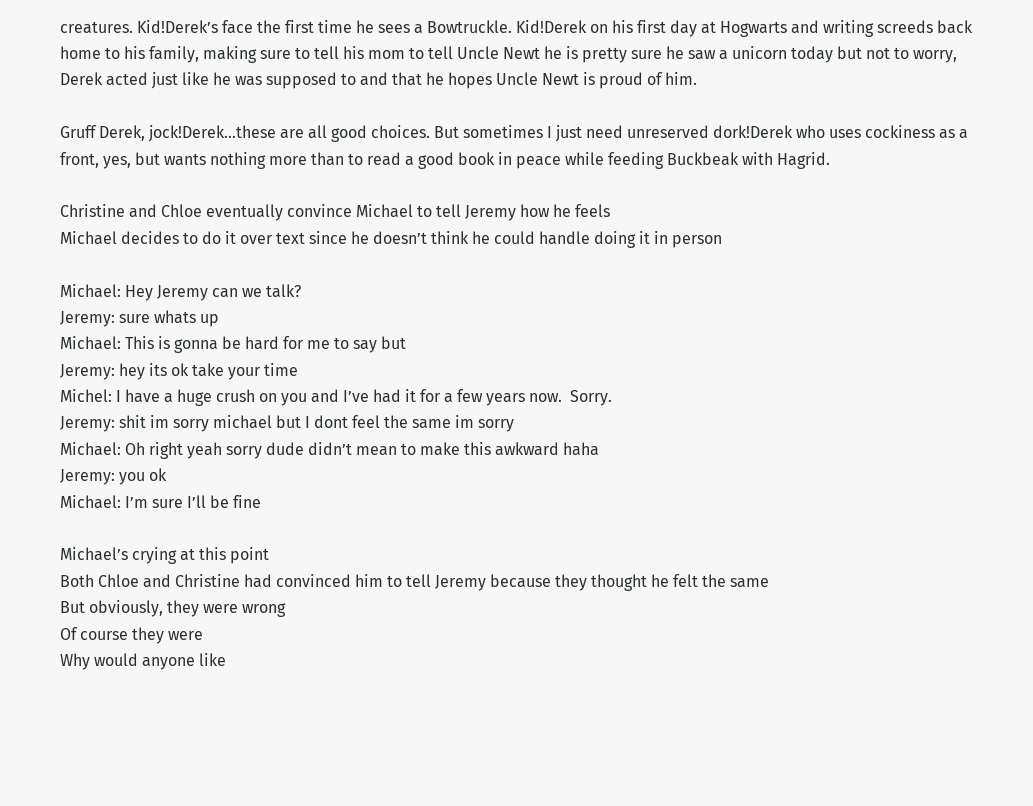creatures. Kid!Derek’s face the first time he sees a Bowtruckle. Kid!Derek on his first day at Hogwarts and writing screeds back home to his family, making sure to tell his mom to tell Uncle Newt he is pretty sure he saw a unicorn today but not to worry, Derek acted just like he was supposed to and that he hopes Uncle Newt is proud of him.

Gruff Derek, jock!Derek…these are all good choices. But sometimes I just need unreserved dork!Derek who uses cockiness as a front, yes, but wants nothing more than to read a good book in peace while feeding Buckbeak with Hagrid.

Christine and Chloe eventually convince Michael to tell Jeremy how he feels
Michael decides to do it over text since he doesn’t think he could handle doing it in person

Michael: Hey Jeremy can we talk?
Jeremy: sure whats up
Michael: This is gonna be hard for me to say but
Jeremy: hey its ok take your time
Michel: I have a huge crush on you and I’ve had it for a few years now.  Sorry.
Jeremy: shit im sorry michael but I dont feel the same im sorry
Michael: Oh right yeah sorry dude didn’t mean to make this awkward haha
Jeremy: you ok
Michael: I’m sure I’ll be fine

Michael’s crying at this point
Both Chloe and Christine had convinced him to tell Jeremy because they thought he felt the same
But obviously, they were wrong
Of course they were
Why would anyone like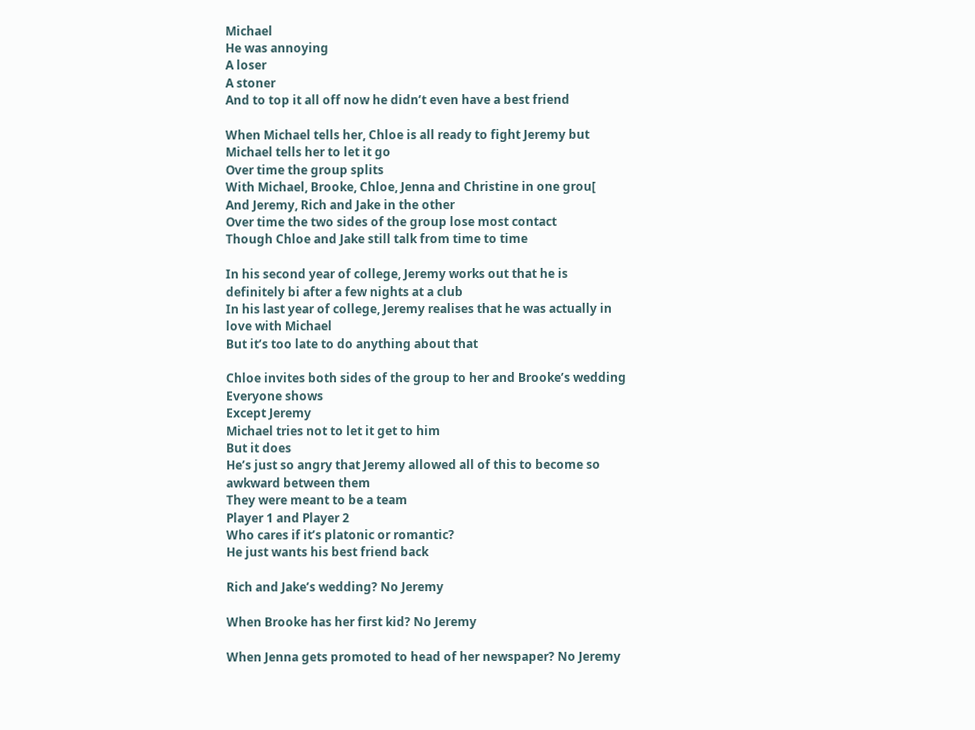Michael
He was annoying
A loser
A stoner
And to top it all off now he didn’t even have a best friend

When Michael tells her, Chloe is all ready to fight Jeremy but Michael tells her to let it go
Over time the group splits
With Michael, Brooke, Chloe, Jenna and Christine in one grou[
And Jeremy, Rich and Jake in the other
Over time the two sides of the group lose most contact
Though Chloe and Jake still talk from time to time

In his second year of college, Jeremy works out that he is definitely bi after a few nights at a club
In his last year of college, Jeremy realises that he was actually in love with Michael
But it’s too late to do anything about that

Chloe invites both sides of the group to her and Brooke’s wedding
Everyone shows
Except Jeremy
Michael tries not to let it get to him
But it does
He’s just so angry that Jeremy allowed all of this to become so awkward between them
They were meant to be a team
Player 1 and Player 2
Who cares if it’s platonic or romantic?
He just wants his best friend back

Rich and Jake’s wedding? No Jeremy

When Brooke has her first kid? No Jeremy

When Jenna gets promoted to head of her newspaper? No Jeremy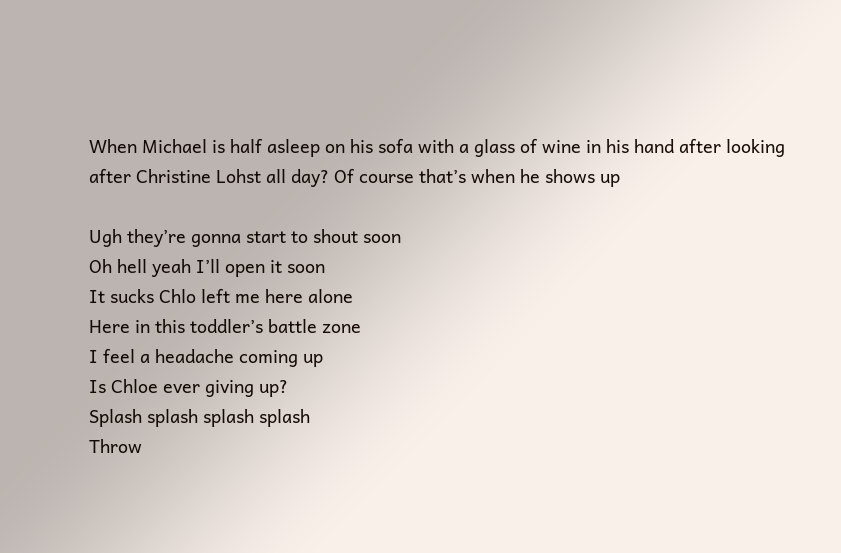When Michael is half asleep on his sofa with a glass of wine in his hand after looking after Christine Lohst all day? Of course that’s when he shows up

Ugh they’re gonna start to shout soon
Oh hell yeah I’ll open it soon
It sucks Chlo left me here alone
Here in this toddler’s battle zone
I feel a headache coming up
Is Chloe ever giving up?
Splash splash splash splash
Throw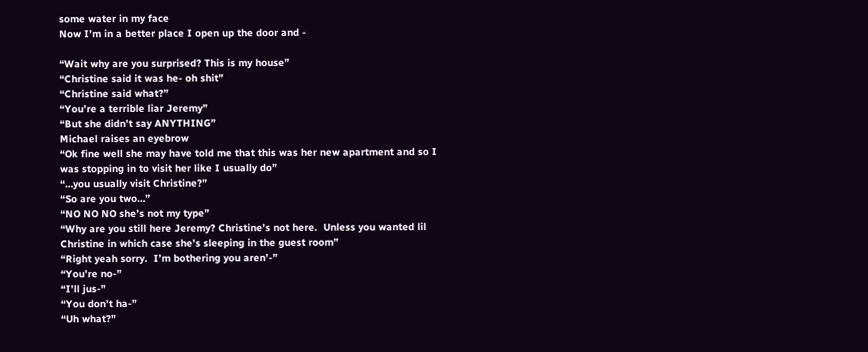some water in my face
Now I’m in a better place I open up the door and -

“Wait why are you surprised? This is my house”
“Christine said it was he- oh shit”
“Christine said what?”
“You’re a terrible liar Jeremy”
“But she didn’t say ANYTHING”
Michael raises an eyebrow
“Ok fine well she may have told me that this was her new apartment and so I was stopping in to visit her like I usually do”
“…you usually visit Christine?”
“So are you two…”
“NO NO NO she’s not my type”
“Why are you still here Jeremy? Christine’s not here.  Unless you wanted lil Christine in which case she’s sleeping in the guest room”
“Right yeah sorry.  I’m bothering you aren’-”
“You’re no-”
“I’ll jus-”
“You don’t ha-”
“Uh what?”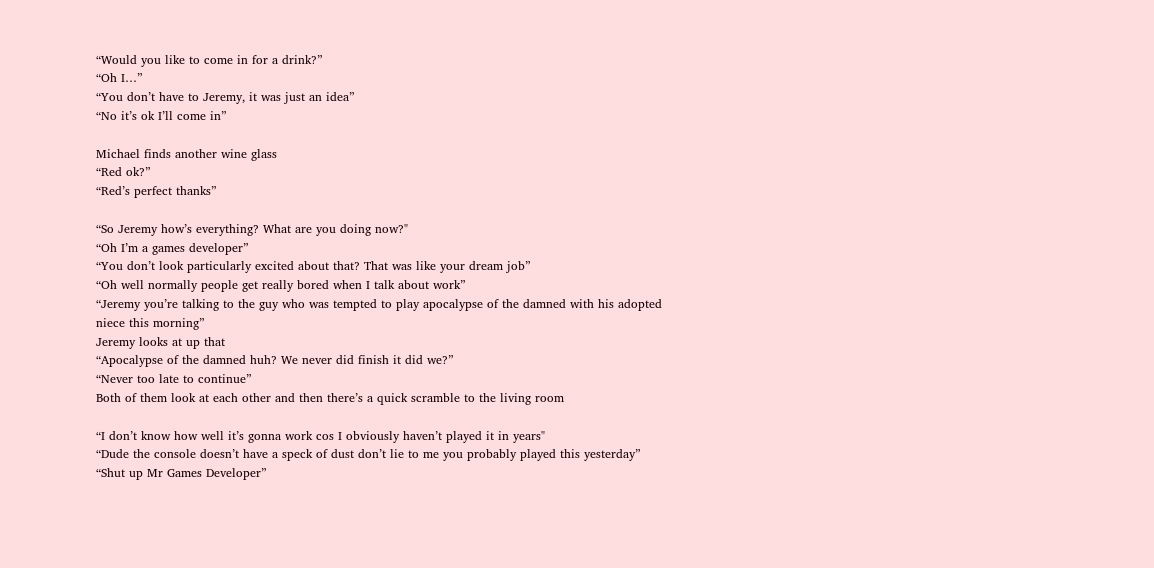“Would you like to come in for a drink?”
“Oh I…”
“You don’t have to Jeremy, it was just an idea”
“No it’s ok I’ll come in”

Michael finds another wine glass
“Red ok?”
“Red’s perfect thanks”

“So Jeremy how’s everything? What are you doing now?"
“Oh I’m a games developer”
“You don’t look particularly excited about that? That was like your dream job”
“Oh well normally people get really bored when I talk about work”
“Jeremy you’re talking to the guy who was tempted to play apocalypse of the damned with his adopted niece this morning”
Jeremy looks at up that
“Apocalypse of the damned huh? We never did finish it did we?”
“Never too late to continue”
Both of them look at each other and then there’s a quick scramble to the living room

“I don’t know how well it’s gonna work cos I obviously haven’t played it in years"
“Dude the console doesn’t have a speck of dust don’t lie to me you probably played this yesterday”
“Shut up Mr Games Developer”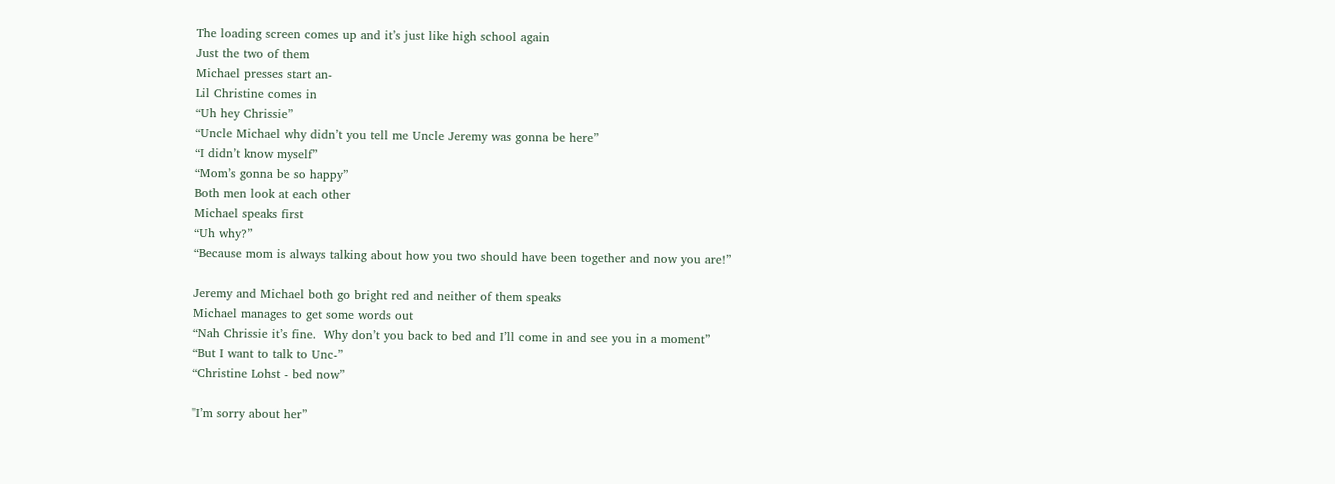The loading screen comes up and it’s just like high school again
Just the two of them
Michael presses start an-
Lil Christine comes in
“Uh hey Chrissie”
“Uncle Michael why didn’t you tell me Uncle Jeremy was gonna be here”
“I didn’t know myself”
“Mom’s gonna be so happy”
Both men look at each other
Michael speaks first
“Uh why?”
“Because mom is always talking about how you two should have been together and now you are!”

Jeremy and Michael both go bright red and neither of them speaks
Michael manages to get some words out
“Nah Chrissie it’s fine.  Why don’t you back to bed and I’ll come in and see you in a moment”
“But I want to talk to Unc-”
“Christine Lohst - bed now”

"I’m sorry about her”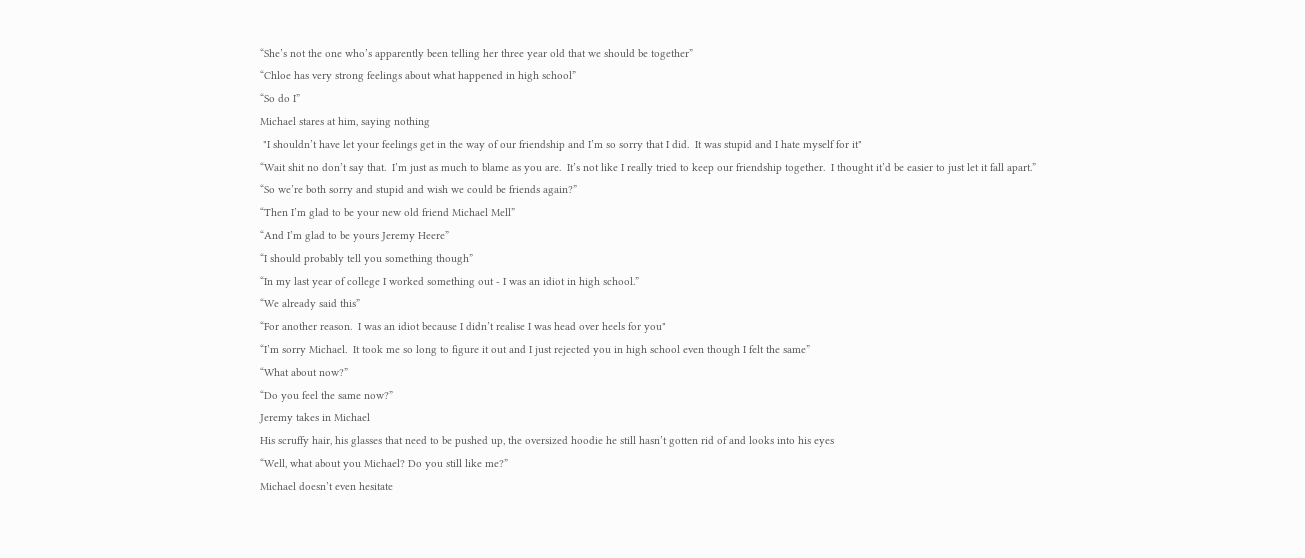“She’s not the one who’s apparently been telling her three year old that we should be together”
“Chloe has very strong feelings about what happened in high school”
“So do I”
Michael stares at him, saying nothing
 "I shouldn’t have let your feelings get in the way of our friendship and I’m so sorry that I did.  It was stupid and I hate myself for it"
“Wait shit no don’t say that.  I’m just as much to blame as you are.  It’s not like I really tried to keep our friendship together.  I thought it’d be easier to just let it fall apart.”
“So we’re both sorry and stupid and wish we could be friends again?”
“Then I’m glad to be your new old friend Michael Mell”
“And I’m glad to be yours Jeremy Heere”
“I should probably tell you something though”
“In my last year of college I worked something out - I was an idiot in high school.”
“We already said this”
“For another reason.  I was an idiot because I didn’t realise I was head over heels for you"
“I’m sorry Michael.  It took me so long to figure it out and I just rejected you in high school even though I felt the same”
“What about now?”
“Do you feel the same now?”
Jeremy takes in Michael
His scruffy hair, his glasses that need to be pushed up, the oversized hoodie he still hasn’t gotten rid of and looks into his eyes
“Well, what about you Michael? Do you still like me?”
Michael doesn’t even hesitate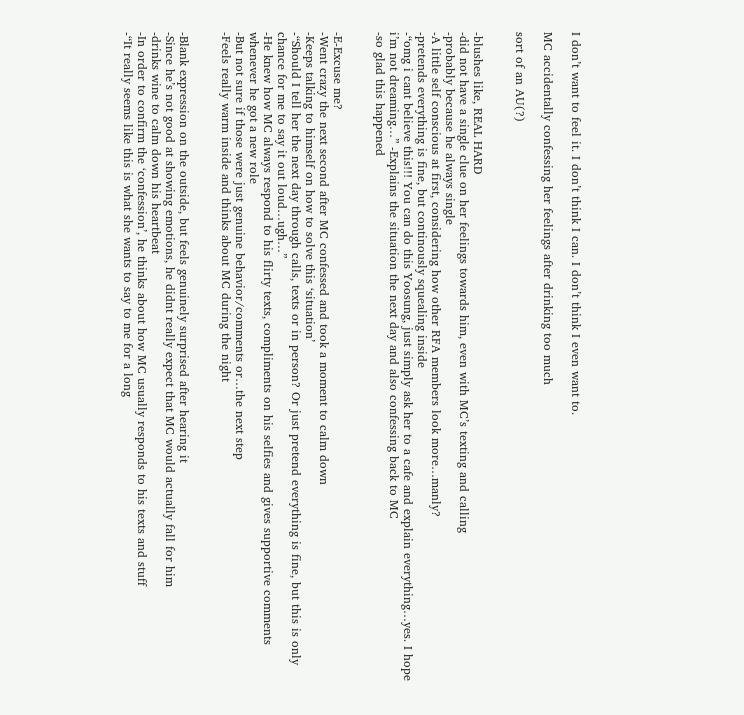I don’t want to feel it. I don’t think I can. I don’t think I even want to.

MC accidentally confessing her feelings after drinking too much

sort of an AU(?)


-blushes like, REAL HARD
-did not have a single clue on her feelings towards him, even with MC’s texting and calling
-probably because he always single
-A little self conscious at first, considering how other RFA members look more…manly?
-pretends everything is fine, but continously squealing inside
-“omg i cant believe this!!! You can do this Yoosung, just simply ask her to a cafe and explain everything…yes. I hope i’m not dreaming…” -Explains the situation the next day and also confessing back to MC
-so glad this happened


-E-Excuse me?
-Went crazy the next second after MC confessed and took a moment to calm down
-Keeps talking to himself on how to solve this ‘situation’
-“Should I tell her the next day through calls, texts or in person? Or just pretend everything is fine, but this is only chance for me to say it out loud…ugh…”
-He knew how MC always respond to his flirty texts, compliments on his selfies and gives supportive comments whenever he got a new role
-But not sure if those were just genuine behavior/comments or…the next step
-Feels really warm inside and thinks about MC during the night


-Blank expression on the outside, but feels genuinely surprised after hearing it
-Since he’s not good at showing emotions, he didnt really expect that MC would actually fall for him
-drinks wine to calm down his heartbeat
-In order to confirm the ‘confession’, he thinks about how MC usually responds to his texts and stuff
-“It really seems like this is what she wants to say to me for a long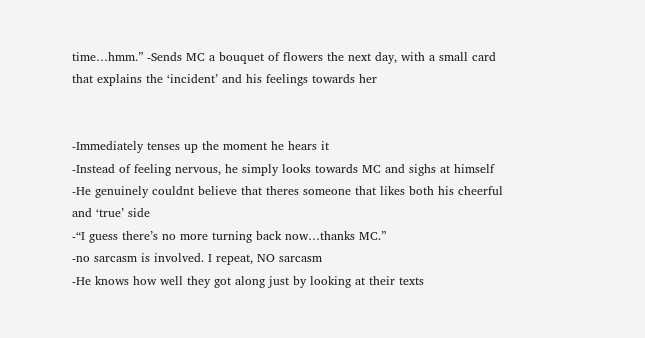time…hmm.” -Sends MC a bouquet of flowers the next day, with a small card that explains the ‘incident’ and his feelings towards her


-Immediately tenses up the moment he hears it
-Instead of feeling nervous, he simply looks towards MC and sighs at himself
-He genuinely couldnt believe that theres someone that likes both his cheerful and ‘true’ side
-“I guess there’s no more turning back now…thanks MC.”
-no sarcasm is involved. I repeat, NO sarcasm
-He knows how well they got along just by looking at their texts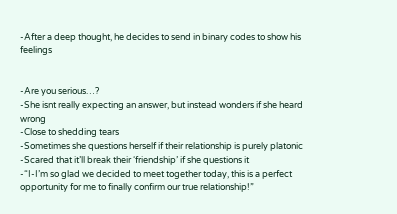-After a deep thought, he decides to send in binary codes to show his feelings


-Are you serious…?
-She isnt really expecting an answer, but instead wonders if she heard wrong
-Close to shedding tears
-Sometimes she questions herself if their relationship is purely platonic
-Scared that it’ll break their ‘friendship’ if she questions it
-“I-I’m so glad we decided to meet together today, this is a perfect opportunity for me to finally confirm our true relationship!”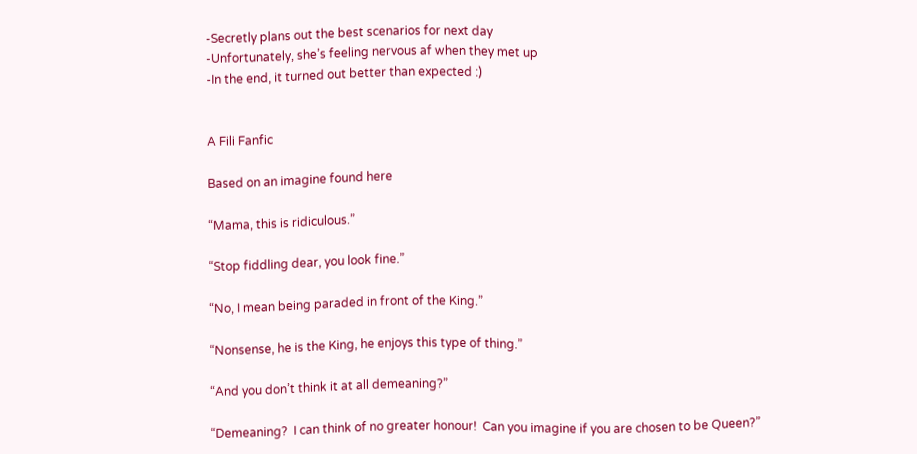-Secretly plans out the best scenarios for next day
-Unfortunately, she’s feeling nervous af when they met up
-In the end, it turned out better than expected :)


A Fili Fanfic

Based on an imagine found here

“Mama, this is ridiculous.”

“Stop fiddling dear, you look fine.”

“No, I mean being paraded in front of the King.”

“Nonsense, he is the King, he enjoys this type of thing.”

“And you don’t think it at all demeaning?”

“Demeaning?  I can think of no greater honour!  Can you imagine if you are chosen to be Queen?”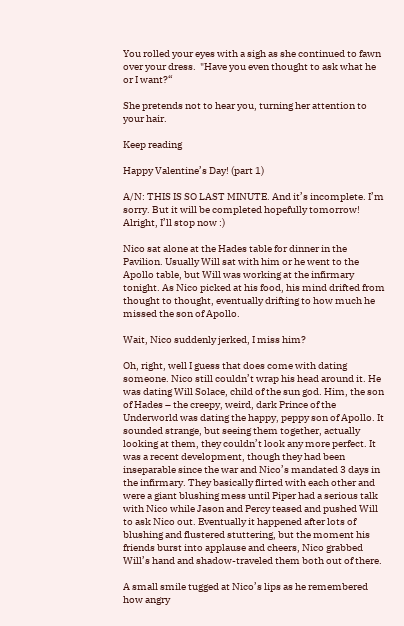You rolled your eyes with a sigh as she continued to fawn over your dress.  "Have you even thought to ask what he or I want?“

She pretends not to hear you, turning her attention to your hair.

Keep reading

Happy Valentine’s Day! (part 1)

A/N: THIS IS SO LAST MINUTE. And it’s incomplete. I’m sorry. But it will be completed hopefully tomorrow! Alright, I’ll stop now :)

Nico sat alone at the Hades table for dinner in the Pavilion. Usually Will sat with him or he went to the Apollo table, but Will was working at the infirmary tonight. As Nico picked at his food, his mind drifted from thought to thought, eventually drifting to how much he missed the son of Apollo.

Wait, Nico suddenly jerked, I miss him?

Oh, right, well I guess that does come with dating someone. Nico still couldn’t wrap his head around it. He was dating Will Solace, child of the sun god. Him, the son of Hades – the creepy, weird, dark Prince of the Underworld was dating the happy, peppy son of Apollo. It sounded strange, but seeing them together, actually looking at them, they couldn’t look any more perfect. It was a recent development, though they had been inseparable since the war and Nico’s mandated 3 days in the infirmary. They basically flirted with each other and were a giant blushing mess until Piper had a serious talk with Nico while Jason and Percy teased and pushed Will to ask Nico out. Eventually it happened after lots of blushing and flustered stuttering, but the moment his friends burst into applause and cheers, Nico grabbed Will’s hand and shadow-traveled them both out of there.

A small smile tugged at Nico’s lips as he remembered how angry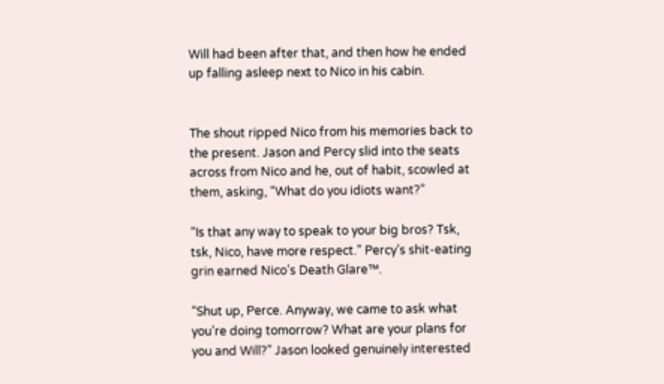Will had been after that, and then how he ended up falling asleep next to Nico in his cabin.


The shout ripped Nico from his memories back to the present. Jason and Percy slid into the seats across from Nico and he, out of habit, scowled at them, asking, “What do you idiots want?”

“Is that any way to speak to your big bros? Tsk, tsk, Nico, have more respect.” Percy’s shit-eating grin earned Nico’s Death Glare™.

“Shut up, Perce. Anyway, we came to ask what you’re doing tomorrow? What are your plans for you and Will?” Jason looked genuinely interested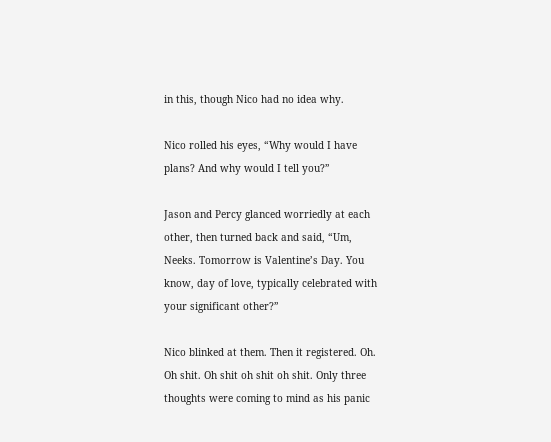in this, though Nico had no idea why.

Nico rolled his eyes, “Why would I have plans? And why would I tell you?”

Jason and Percy glanced worriedly at each other, then turned back and said, “Um, Neeks. Tomorrow is Valentine’s Day. You know, day of love, typically celebrated with your significant other?”

Nico blinked at them. Then it registered. Oh. Oh shit. Oh shit oh shit oh shit. Only three thoughts were coming to mind as his panic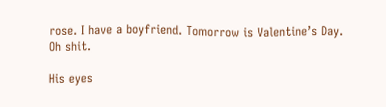rose. I have a boyfriend. Tomorrow is Valentine’s Day. Oh shit.

His eyes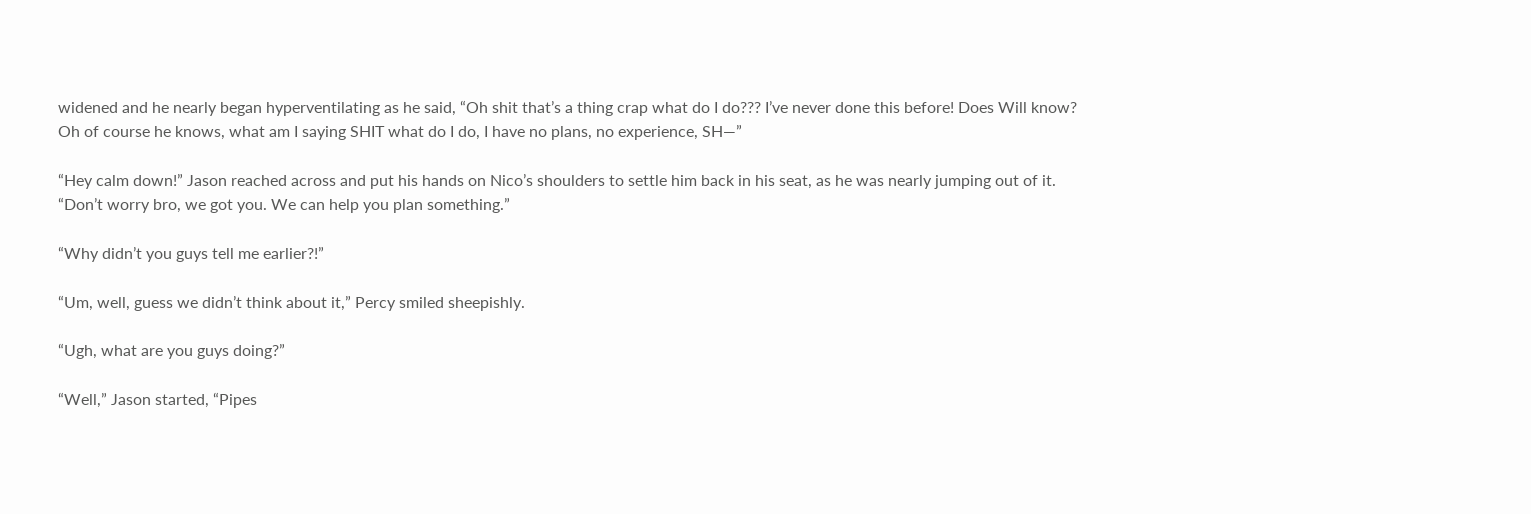widened and he nearly began hyperventilating as he said, “Oh shit that’s a thing crap what do I do??? I’ve never done this before! Does Will know? Oh of course he knows, what am I saying SHIT what do I do, I have no plans, no experience, SH—”

“Hey calm down!” Jason reached across and put his hands on Nico’s shoulders to settle him back in his seat, as he was nearly jumping out of it. “Don’t worry bro, we got you. We can help you plan something.”

“Why didn’t you guys tell me earlier?!”

“Um, well, guess we didn’t think about it,” Percy smiled sheepishly.

“Ugh, what are you guys doing?”

“Well,” Jason started, “Pipes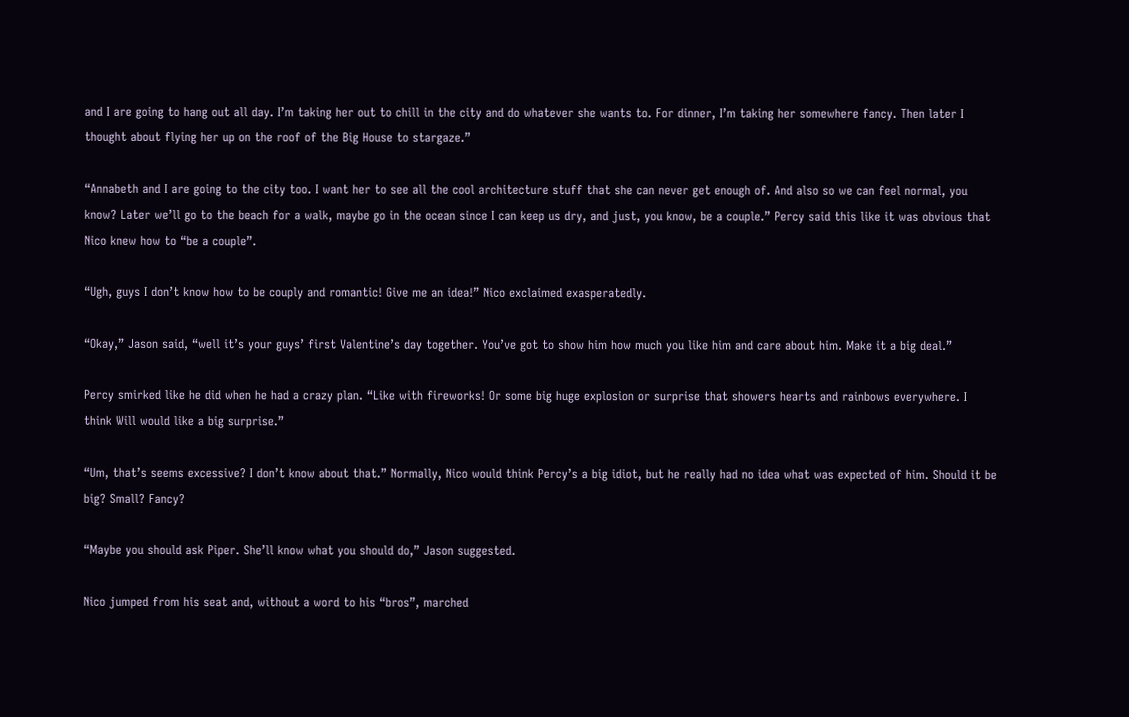and I are going to hang out all day. I’m taking her out to chill in the city and do whatever she wants to. For dinner, I’m taking her somewhere fancy. Then later I thought about flying her up on the roof of the Big House to stargaze.”

“Annabeth and I are going to the city too. I want her to see all the cool architecture stuff that she can never get enough of. And also so we can feel normal, you know? Later we’ll go to the beach for a walk, maybe go in the ocean since I can keep us dry, and just, you know, be a couple.” Percy said this like it was obvious that Nico knew how to “be a couple”.

“Ugh, guys I don’t know how to be couply and romantic! Give me an idea!” Nico exclaimed exasperatedly.

“Okay,” Jason said, “well it’s your guys’ first Valentine’s day together. You’ve got to show him how much you like him and care about him. Make it a big deal.”

Percy smirked like he did when he had a crazy plan. “Like with fireworks! Or some big huge explosion or surprise that showers hearts and rainbows everywhere. I think Will would like a big surprise.”

“Um, that’s seems excessive? I don’t know about that.” Normally, Nico would think Percy’s a big idiot, but he really had no idea what was expected of him. Should it be big? Small? Fancy?

“Maybe you should ask Piper. She’ll know what you should do,” Jason suggested.

Nico jumped from his seat and, without a word to his “bros”, marched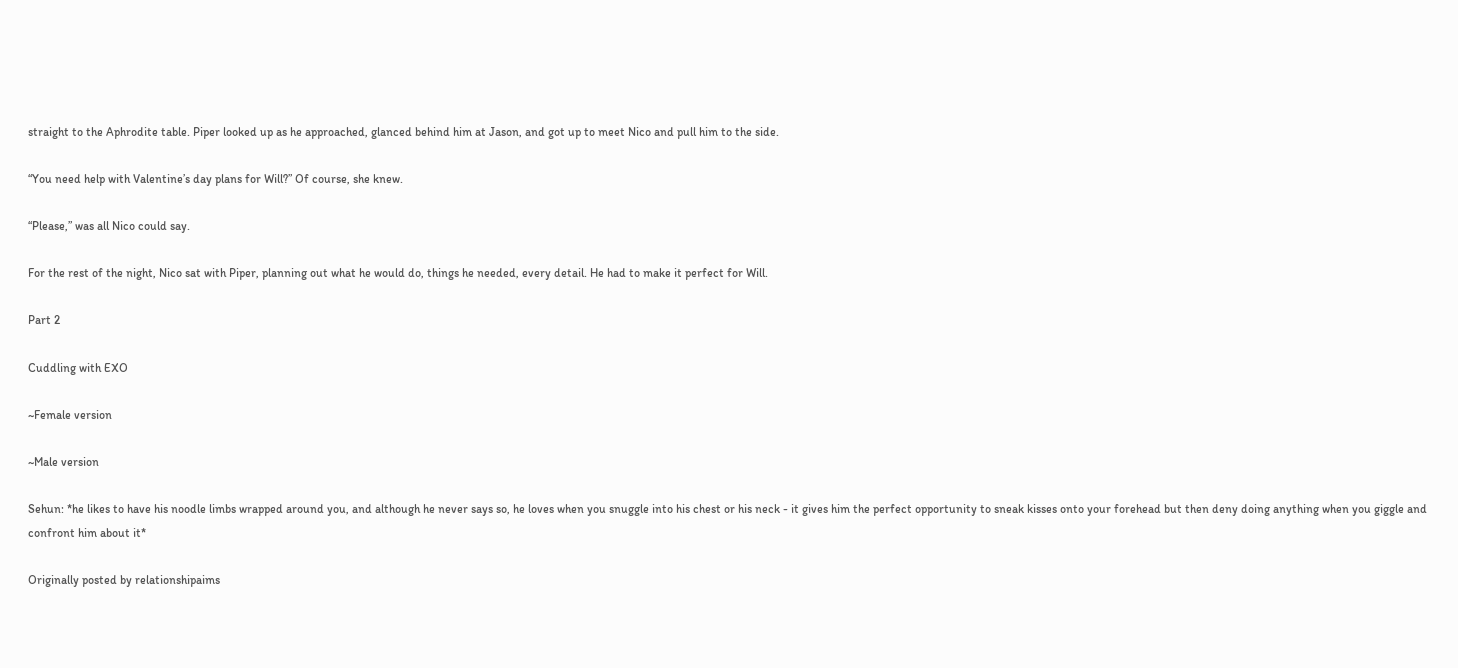straight to the Aphrodite table. Piper looked up as he approached, glanced behind him at Jason, and got up to meet Nico and pull him to the side.

“You need help with Valentine’s day plans for Will?” Of course, she knew.

“Please,” was all Nico could say.

For the rest of the night, Nico sat with Piper, planning out what he would do, things he needed, every detail. He had to make it perfect for Will.

Part 2

Cuddling with EXO

~Female version

~Male version

Sehun: *he likes to have his noodle limbs wrapped around you, and although he never says so, he loves when you snuggle into his chest or his neck - it gives him the perfect opportunity to sneak kisses onto your forehead but then deny doing anything when you giggle and confront him about it*

Originally posted by relationshipaims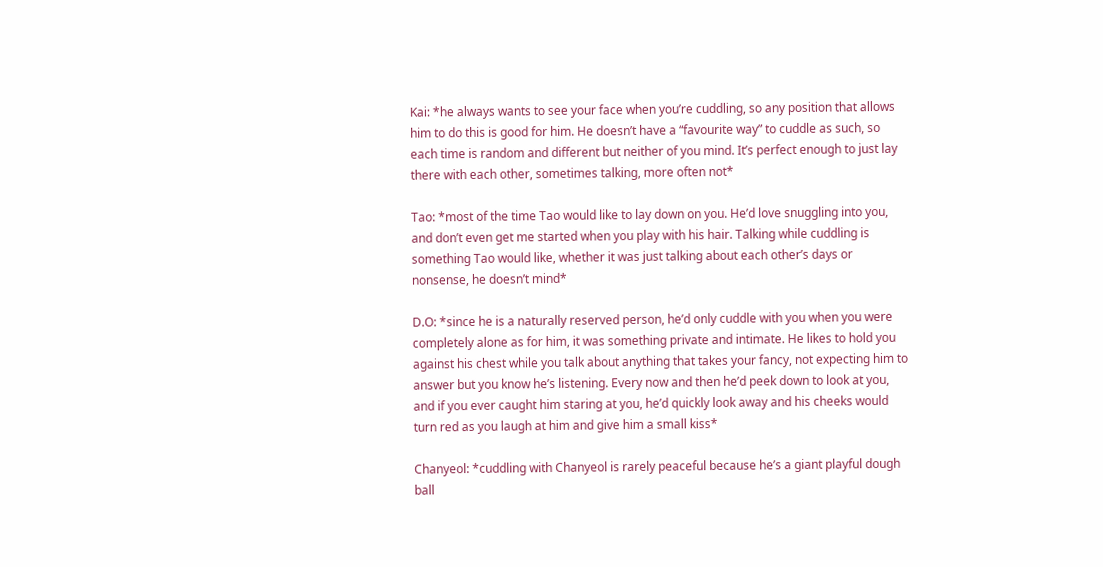Kai: *he always wants to see your face when you’re cuddling, so any position that allows him to do this is good for him. He doesn’t have a “favourite way” to cuddle as such, so each time is random and different but neither of you mind. It’s perfect enough to just lay there with each other, sometimes talking, more often not*

Tao: *most of the time Tao would like to lay down on you. He’d love snuggling into you, and don’t even get me started when you play with his hair. Talking while cuddling is something Tao would like, whether it was just talking about each other’s days or nonsense, he doesn’t mind*

D.O: *since he is a naturally reserved person, he’d only cuddle with you when you were completely alone as for him, it was something private and intimate. He likes to hold you against his chest while you talk about anything that takes your fancy, not expecting him to answer but you know he’s listening. Every now and then he’d peek down to look at you, and if you ever caught him staring at you, he’d quickly look away and his cheeks would turn red as you laugh at him and give him a small kiss*

Chanyeol: *cuddling with Chanyeol is rarely peaceful because he’s a giant playful dough ball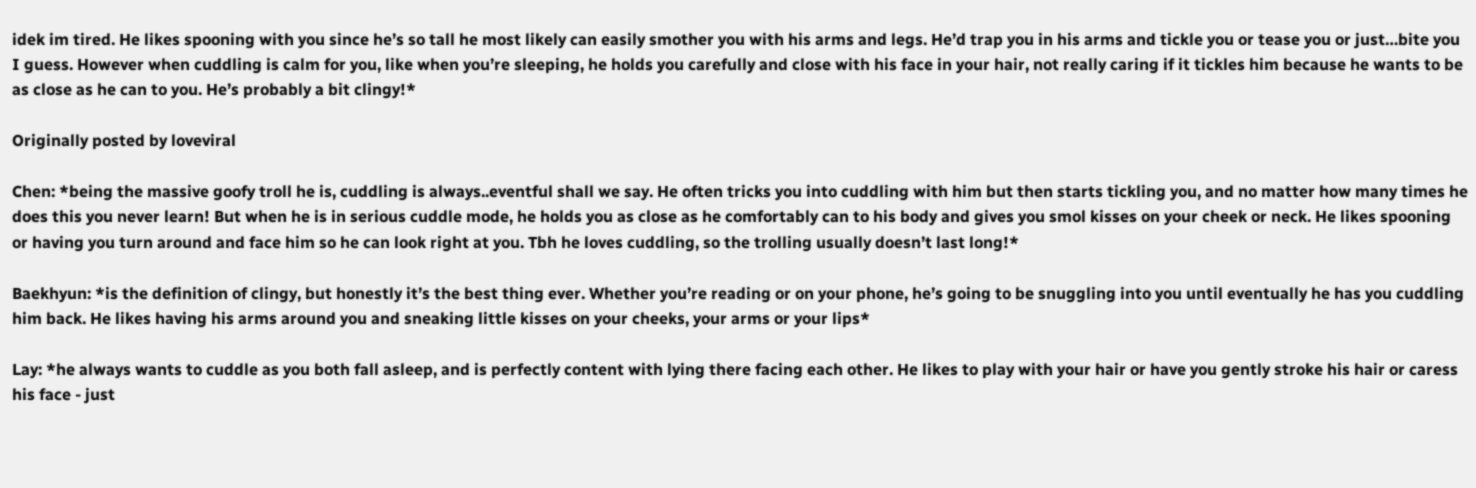idek im tired. He likes spooning with you since he’s so tall he most likely can easily smother you with his arms and legs. He’d trap you in his arms and tickle you or tease you or just…bite you I guess. However when cuddling is calm for you, like when you’re sleeping, he holds you carefully and close with his face in your hair, not really caring if it tickles him because he wants to be as close as he can to you. He’s probably a bit clingy!*

Originally posted by loveviral

Chen: *being the massive goofy troll he is, cuddling is always..eventful shall we say. He often tricks you into cuddling with him but then starts tickling you, and no matter how many times he does this you never learn! But when he is in serious cuddle mode, he holds you as close as he comfortably can to his body and gives you smol kisses on your cheek or neck. He likes spooning or having you turn around and face him so he can look right at you. Tbh he loves cuddling, so the trolling usually doesn’t last long!*

Baekhyun: *is the definition of clingy, but honestly it’s the best thing ever. Whether you’re reading or on your phone, he’s going to be snuggling into you until eventually he has you cuddling him back. He likes having his arms around you and sneaking little kisses on your cheeks, your arms or your lips*

Lay: *he always wants to cuddle as you both fall asleep, and is perfectly content with lying there facing each other. He likes to play with your hair or have you gently stroke his hair or caress his face - just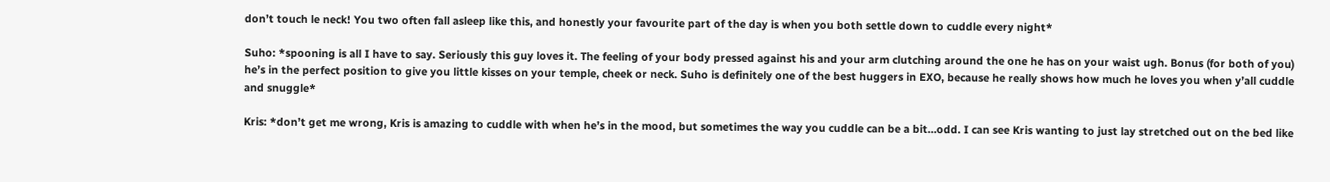don’t touch le neck! You two often fall asleep like this, and honestly your favourite part of the day is when you both settle down to cuddle every night*

Suho: *spooning is all I have to say. Seriously this guy loves it. The feeling of your body pressed against his and your arm clutching around the one he has on your waist ugh. Bonus (for both of you) he’s in the perfect position to give you little kisses on your temple, cheek or neck. Suho is definitely one of the best huggers in EXO, because he really shows how much he loves you when y’all cuddle and snuggle*

Kris: *don’t get me wrong, Kris is amazing to cuddle with when he’s in the mood, but sometimes the way you cuddle can be a bit…odd. I can see Kris wanting to just lay stretched out on the bed like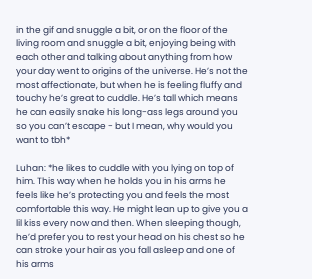in the gif and snuggle a bit, or on the floor of the living room and snuggle a bit, enjoying being with each other and talking about anything from how your day went to origins of the universe. He’s not the most affectionate, but when he is feeling fluffy and touchy he’s great to cuddle. He’s tall which means he can easily snake his long-ass legs around you so you can’t escape - but I mean, why would you want to tbh*

Luhan: *he likes to cuddle with you lying on top of him. This way when he holds you in his arms he feels like he’s protecting you and feels the most comfortable this way. He might lean up to give you a lil kiss every now and then. When sleeping though, he’d prefer you to rest your head on his chest so he can stroke your hair as you fall asleep and one of his arms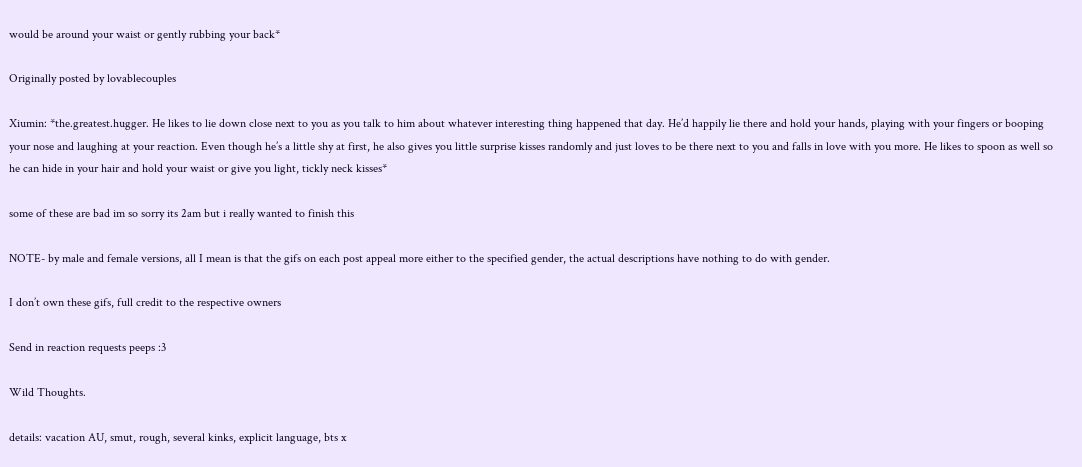would be around your waist or gently rubbing your back*

Originally posted by lovablecouples

Xiumin: *the.greatest.hugger. He likes to lie down close next to you as you talk to him about whatever interesting thing happened that day. He’d happily lie there and hold your hands, playing with your fingers or booping your nose and laughing at your reaction. Even though he’s a little shy at first, he also gives you little surprise kisses randomly and just loves to be there next to you and falls in love with you more. He likes to spoon as well so he can hide in your hair and hold your waist or give you light, tickly neck kisses*

some of these are bad im so sorry its 2am but i really wanted to finish this

NOTE- by male and female versions, all I mean is that the gifs on each post appeal more either to the specified gender, the actual descriptions have nothing to do with gender.

I don’t own these gifs, full credit to the respective owners

Send in reaction requests peeps :3

Wild Thoughts.

details: vacation AU, smut, rough, several kinks, explicit language, bts x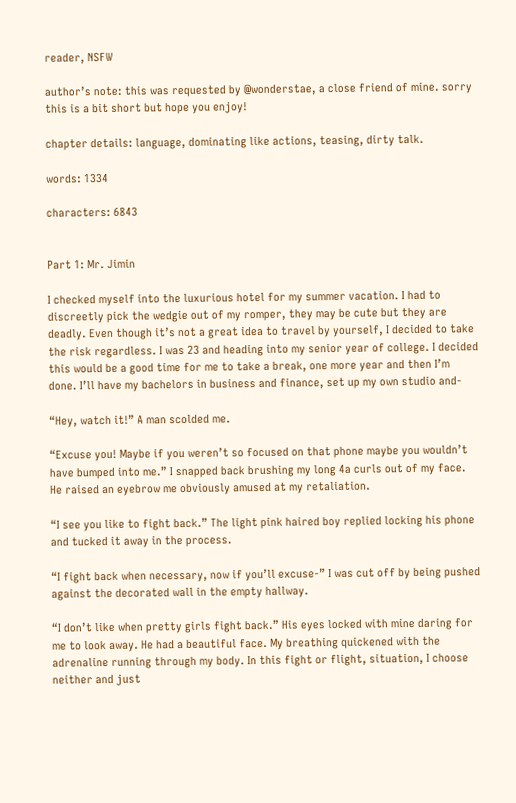reader, NSFW

author’s note: this was requested by @wonderstae, a close friend of mine. sorry this is a bit short but hope you enjoy!

chapter details: language, dominating like actions, teasing, dirty talk.

words: 1334

characters: 6843


Part 1: Mr. Jimin

I checked myself into the luxurious hotel for my summer vacation. I had to discreetly pick the wedgie out of my romper, they may be cute but they are deadly. Even though it’s not a great idea to travel by yourself, I decided to take the risk regardless. I was 23 and heading into my senior year of college. I decided this would be a good time for me to take a break, one more year and then I’m done. I’ll have my bachelors in business and finance, set up my own studio and-

“Hey, watch it!” A man scolded me.

“Excuse you! Maybe if you weren’t so focused on that phone maybe you wouldn’t have bumped into me.” I snapped back brushing my long 4a curls out of my face. He raised an eyebrow me obviously amused at my retaliation.

“I see you like to fight back.” The light pink haired boy replied locking his phone and tucked it away in the process.

“I fight back when necessary, now if you’ll excuse-” I was cut off by being pushed against the decorated wall in the empty hallway.

“I don’t like when pretty girls fight back.” His eyes locked with mine daring for me to look away. He had a beautiful face. My breathing quickened with the adrenaline running through my body. In this fight or flight, situation, I choose neither and just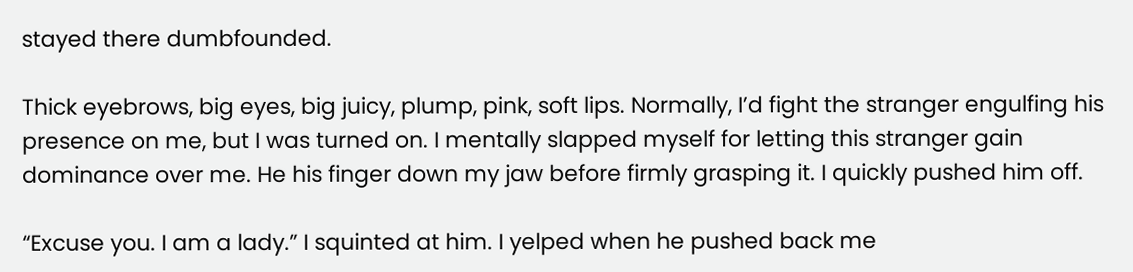stayed there dumbfounded.

Thick eyebrows, big eyes, big juicy, plump, pink, soft lips. Normally, I’d fight the stranger engulfing his presence on me, but I was turned on. I mentally slapped myself for letting this stranger gain dominance over me. He his finger down my jaw before firmly grasping it. I quickly pushed him off.

“Excuse you. I am a lady.” I squinted at him. I yelped when he pushed back me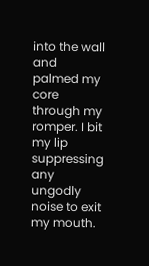into the wall and palmed my core through my romper. I bit my lip suppressing any ungodly noise to exit my mouth.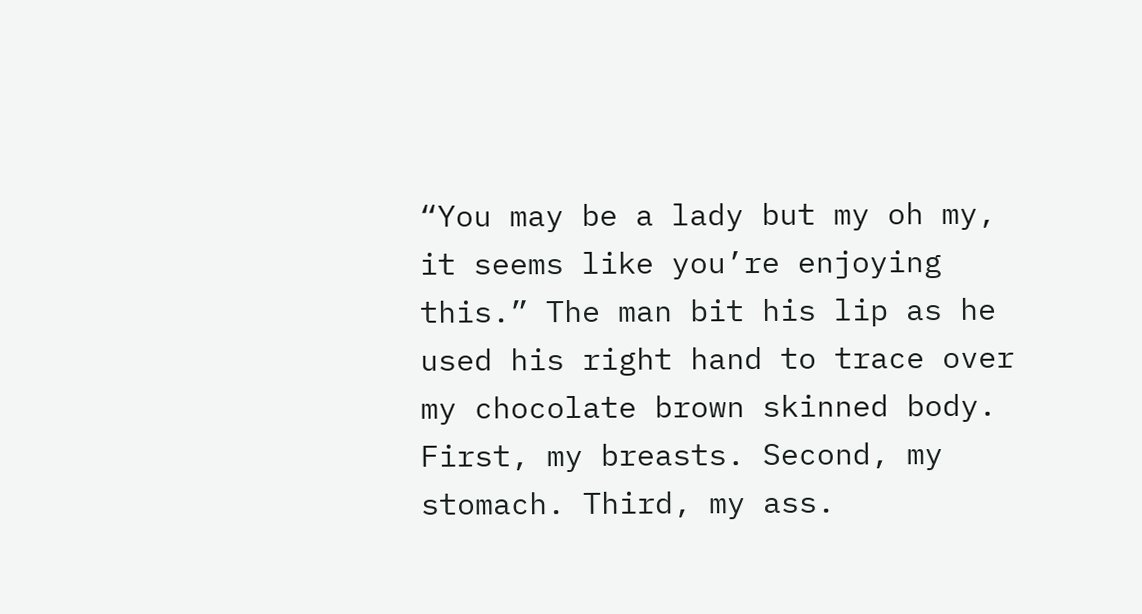“You may be a lady but my oh my, it seems like you’re enjoying this.” The man bit his lip as he used his right hand to trace over my chocolate brown skinned body. First, my breasts. Second, my stomach. Third, my ass.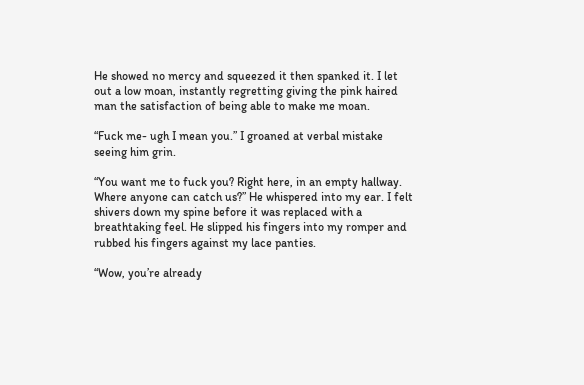He showed no mercy and squeezed it then spanked it. I let out a low moan, instantly regretting giving the pink haired man the satisfaction of being able to make me moan.

“Fuck me- ugh I mean you.” I groaned at verbal mistake seeing him grin.

“You want me to fuck you? Right here, in an empty hallway. Where anyone can catch us?” He whispered into my ear. I felt shivers down my spine before it was replaced with a breathtaking feel. He slipped his fingers into my romper and rubbed his fingers against my lace panties.

“Wow, you’re already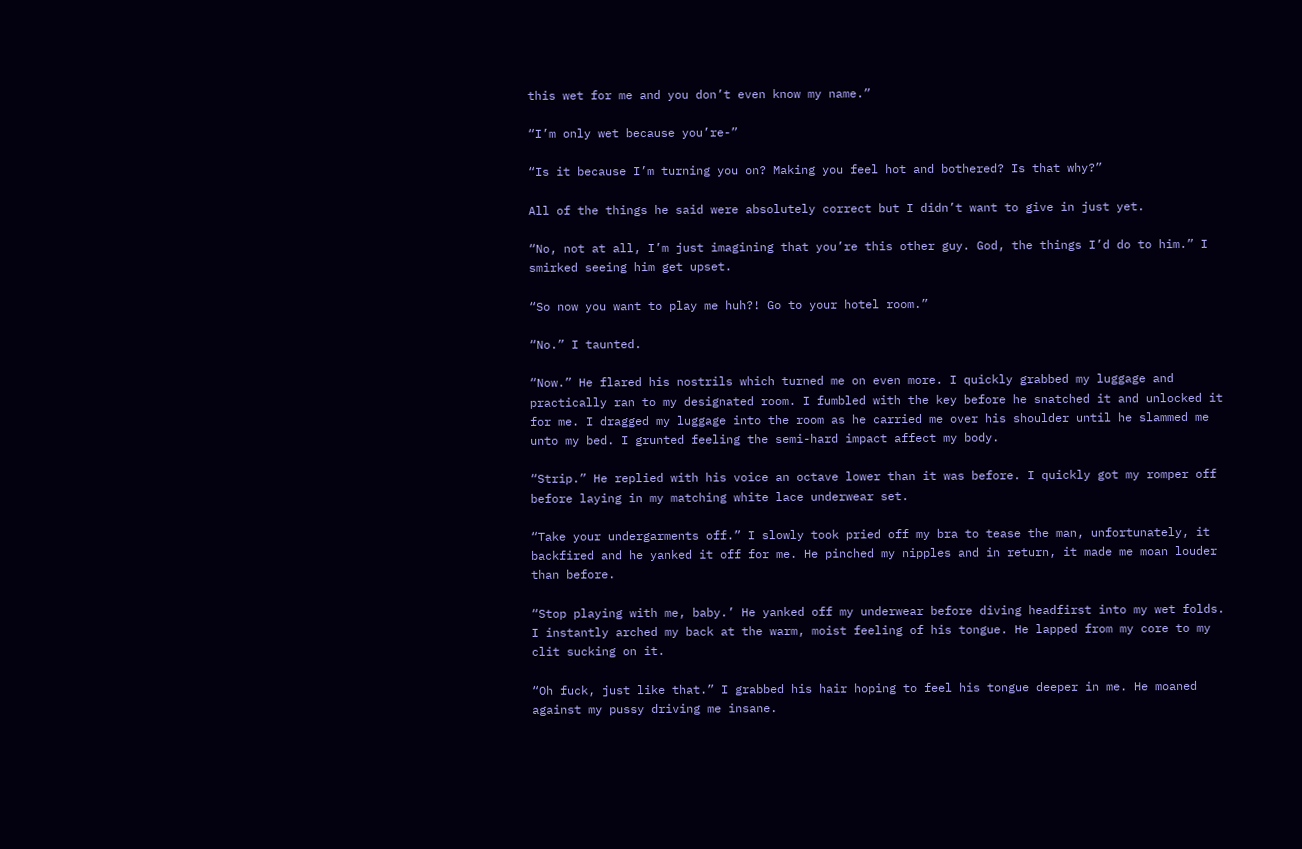this wet for me and you don’t even know my name.”

“I’m only wet because you’re-”

“Is it because I’m turning you on? Making you feel hot and bothered? Is that why?”

All of the things he said were absolutely correct but I didn’t want to give in just yet.

“No, not at all, I’m just imagining that you’re this other guy. God, the things I’d do to him.” I smirked seeing him get upset.

“So now you want to play me huh?! Go to your hotel room.”

“No.” I taunted.

“Now.” He flared his nostrils which turned me on even more. I quickly grabbed my luggage and practically ran to my designated room. I fumbled with the key before he snatched it and unlocked it for me. I dragged my luggage into the room as he carried me over his shoulder until he slammed me unto my bed. I grunted feeling the semi-hard impact affect my body.

“Strip.” He replied with his voice an octave lower than it was before. I quickly got my romper off before laying in my matching white lace underwear set.

“Take your undergarments off.” I slowly took pried off my bra to tease the man, unfortunately, it backfired and he yanked it off for me. He pinched my nipples and in return, it made me moan louder than before.

“Stop playing with me, baby.’ He yanked off my underwear before diving headfirst into my wet folds. I instantly arched my back at the warm, moist feeling of his tongue. He lapped from my core to my clit sucking on it.

“Oh fuck, just like that.” I grabbed his hair hoping to feel his tongue deeper in me. He moaned against my pussy driving me insane.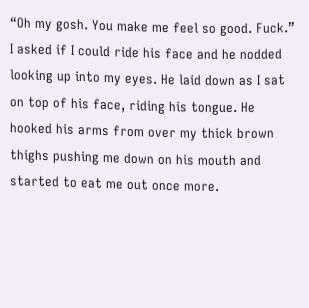“Oh my gosh. You make me feel so good. Fuck.” I asked if I could ride his face and he nodded looking up into my eyes. He laid down as I sat on top of his face, riding his tongue. He hooked his arms from over my thick brown thighs pushing me down on his mouth and started to eat me out once more.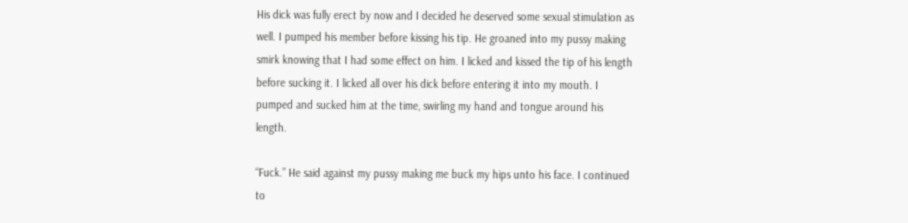His dick was fully erect by now and I decided he deserved some sexual stimulation as well. I pumped his member before kissing his tip. He groaned into my pussy making smirk knowing that I had some effect on him. I licked and kissed the tip of his length before sucking it. I licked all over his dick before entering it into my mouth. I pumped and sucked him at the time, swirling my hand and tongue around his length.

“Fuck.” He said against my pussy making me buck my hips unto his face. I continued to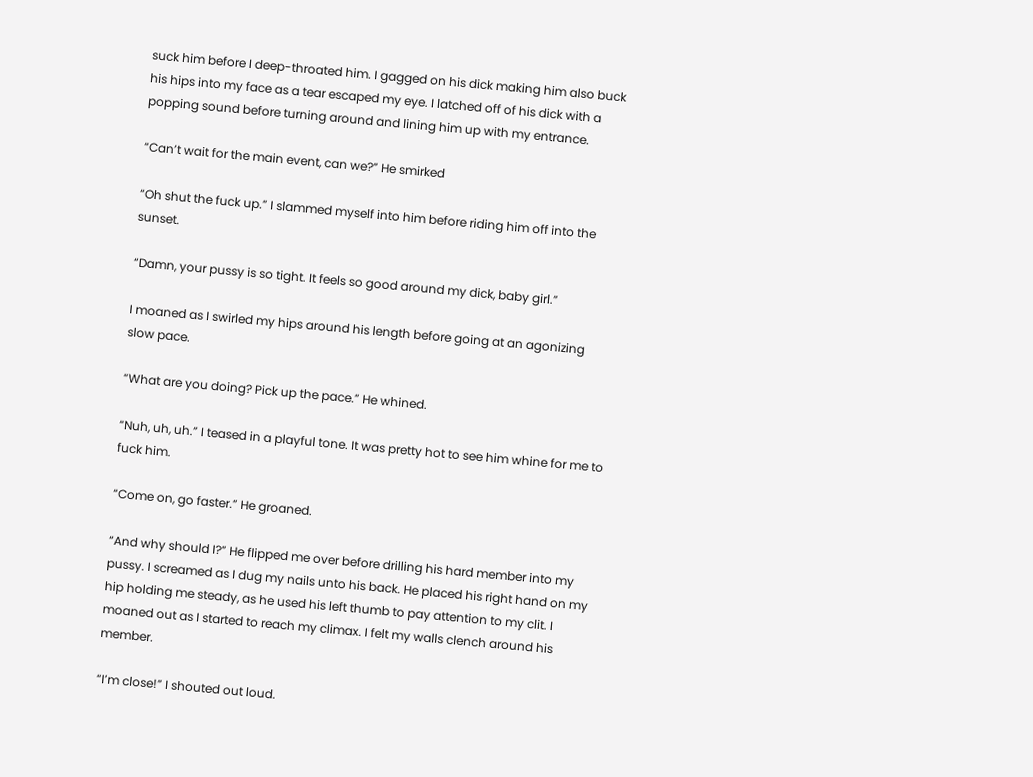suck him before I deep-throated him. I gagged on his dick making him also buck his hips into my face as a tear escaped my eye. I latched off of his dick with a popping sound before turning around and lining him up with my entrance.

“Can’t wait for the main event, can we?” He smirked

“Oh shut the fuck up.” I slammed myself into him before riding him off into the sunset.

“Damn, your pussy is so tight. It feels so good around my dick, baby girl.”

I moaned as I swirled my hips around his length before going at an agonizing slow pace.

“What are you doing? Pick up the pace.” He whined.

“Nuh, uh, uh.” I teased in a playful tone. It was pretty hot to see him whine for me to fuck him.

“Come on, go faster.” He groaned.

“And why should I?” He flipped me over before drilling his hard member into my pussy. I screamed as I dug my nails unto his back. He placed his right hand on my hip holding me steady, as he used his left thumb to pay attention to my clit. I moaned out as I started to reach my climax. I felt my walls clench around his member.

“I’m close!” I shouted out loud.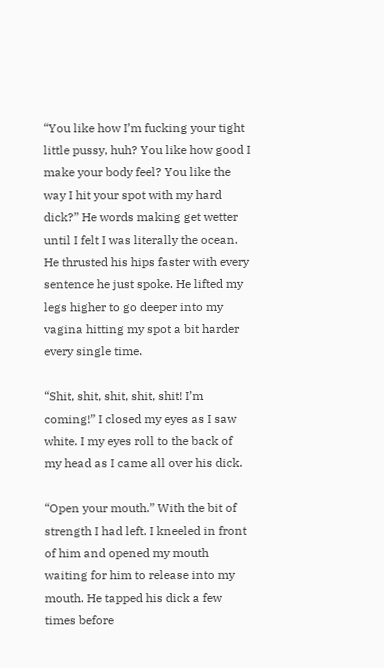“You like how I’m fucking your tight little pussy, huh? You like how good I make your body feel? You like the way I hit your spot with my hard dick?” He words making get wetter until I felt I was literally the ocean. He thrusted his hips faster with every sentence he just spoke. He lifted my legs higher to go deeper into my vagina hitting my spot a bit harder every single time.

“Shit, shit, shit, shit, shit! I’m coming!” I closed my eyes as I saw white. I my eyes roll to the back of my head as I came all over his dick.

“Open your mouth.” With the bit of strength I had left. I kneeled in front of him and opened my mouth waiting for him to release into my mouth. He tapped his dick a few times before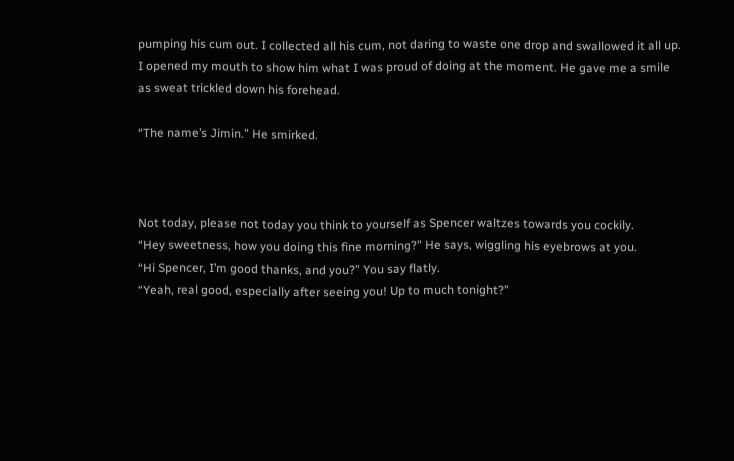pumping his cum out. I collected all his cum, not daring to waste one drop and swallowed it all up. I opened my mouth to show him what I was proud of doing at the moment. He gave me a smile as sweat trickled down his forehead.

“The name’s Jimin.” He smirked.



Not today, please not today you think to yourself as Spencer waltzes towards you cockily.
“Hey sweetness, how you doing this fine morning?” He says, wiggling his eyebrows at you.
“Hi Spencer, I’m good thanks, and you?” You say flatly.
“Yeah, real good, especially after seeing you! Up to much tonight?”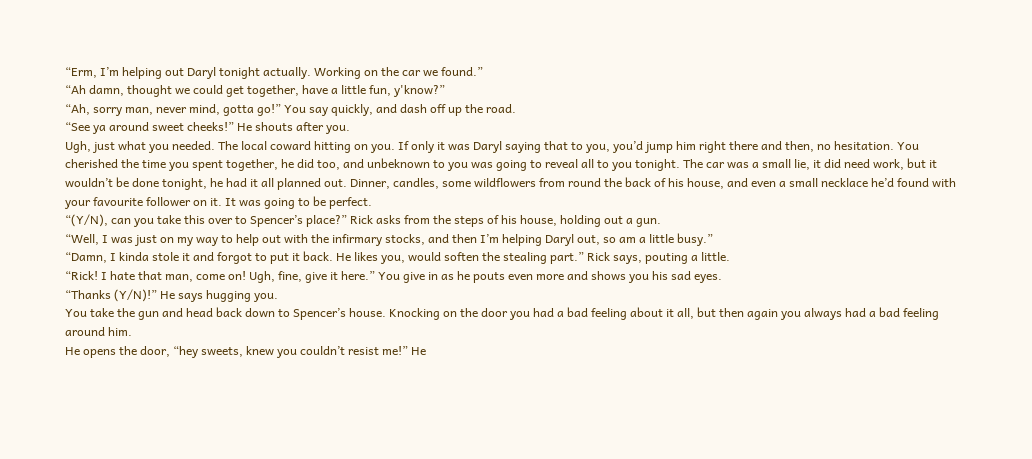“Erm, I’m helping out Daryl tonight actually. Working on the car we found.”
“Ah damn, thought we could get together, have a little fun, y'know?”
“Ah, sorry man, never mind, gotta go!” You say quickly, and dash off up the road.
“See ya around sweet cheeks!” He shouts after you.
Ugh, just what you needed. The local coward hitting on you. If only it was Daryl saying that to you, you’d jump him right there and then, no hesitation. You cherished the time you spent together, he did too, and unbeknown to you was going to reveal all to you tonight. The car was a small lie, it did need work, but it wouldn’t be done tonight, he had it all planned out. Dinner, candles, some wildflowers from round the back of his house, and even a small necklace he’d found with your favourite follower on it. It was going to be perfect.
“(Y/N), can you take this over to Spencer’s place?” Rick asks from the steps of his house, holding out a gun.
“Well, I was just on my way to help out with the infirmary stocks, and then I’m helping Daryl out, so am a little busy.”
“Damn, I kinda stole it and forgot to put it back. He likes you, would soften the stealing part.” Rick says, pouting a little.
“Rick! I hate that man, come on! Ugh, fine, give it here.” You give in as he pouts even more and shows you his sad eyes.
“Thanks (Y/N)!” He says hugging you.
You take the gun and head back down to Spencer’s house. Knocking on the door you had a bad feeling about it all, but then again you always had a bad feeling around him.
He opens the door, “hey sweets, knew you couldn’t resist me!” He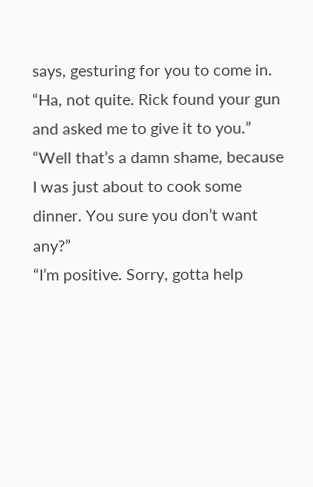says, gesturing for you to come in.
“Ha, not quite. Rick found your gun and asked me to give it to you.”
“Well that’s a damn shame, because I was just about to cook some dinner. You sure you don’t want any?”
“I’m positive. Sorry, gotta help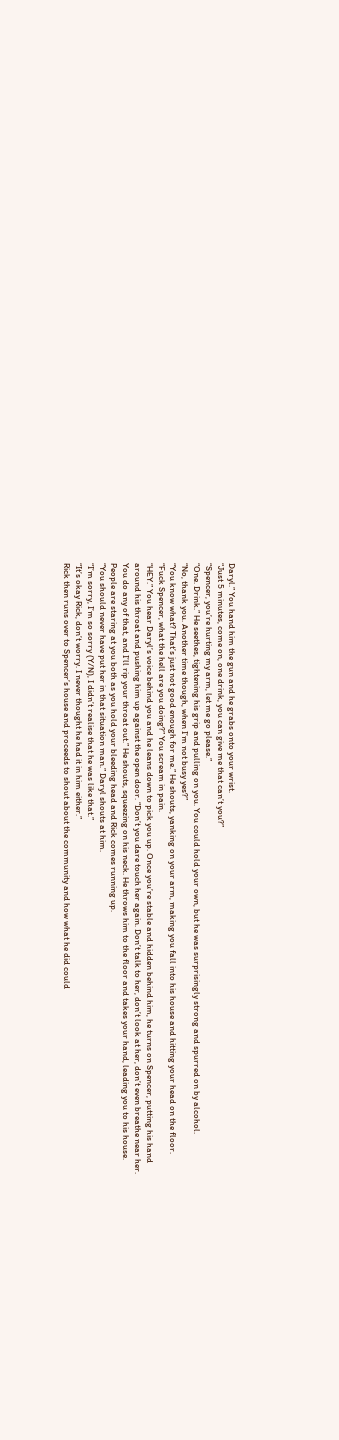Daryl.” You hand him the gun and he grabs onto your wrist.
“Just 5 minutes, come on, one drink, you can give me that can’t you?”
“Spencer, you’re hurting my arm, let me go please.”
“One. Drink.” He seethes, tightening his grip and pulling on you. You could hold your own, but he was surprisingly strong and spurred on by alcohol.
“No, thank you. Another time though, when I’m not busy yes?”
“You know what? That’s just not good enough for me.” He shouts, yanking on your arm, making you fall into his house and hitting your head on the floor.
“Fuck Spencer, what the hell are you doing?” You scream in pain.
“HEY.” You hear Daryl’s voice behind you and he leans down to pick you up. Once you’re stable and hidden behind him, he turns on Spencer, putting his hand around his throat and pushing him up against the open door. “Don’t you dare touch her again. Don’t talk to her, don’t look at her, don’t even breathe near her. You do any of that, and I’ll rip your throat out.” He shouts, squeezing on his neck. He throws him to the floor and takes your hand, leading you to his house.
People are staring at you both as you hold your bleeding head and Rick comes running up.
“You should never have put her in that situation man.” Daryl shouts at him.
“I’m sorry, I’m so sorry (Y/N), I didn’t realise that he was like that.”
“It’s okay Rick, don’t worry. I never thought he had it in him either.”
Rick then runs over to Spencer’s house and proceeds to shout about the community and how what he did could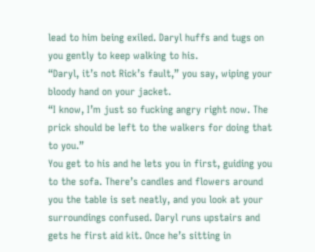lead to him being exiled. Daryl huffs and tugs on you gently to keep walking to his.
“Daryl, it’s not Rick’s fault,” you say, wiping your bloody hand on your jacket.
“I know, I’m just so fucking angry right now. The prick should be left to the walkers for doing that to you.”
You get to his and he lets you in first, guiding you to the sofa. There’s candles and flowers around you the table is set neatly, and you look at your surroundings confused. Daryl runs upstairs and gets he first aid kit. Once he’s sitting in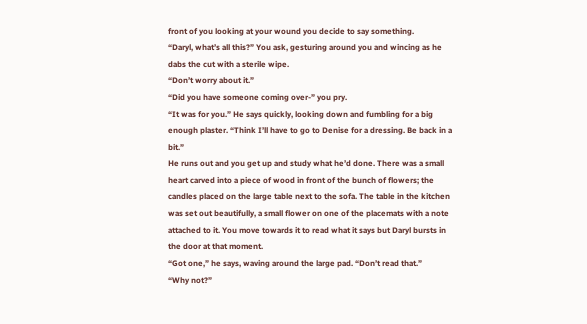front of you looking at your wound you decide to say something.
“Daryl, what’s all this?” You ask, gesturing around you and wincing as he dabs the cut with a sterile wipe.
“Don’t worry about it.”
“Did you have someone coming over-” you pry.
“It was for you.” He says quickly, looking down and fumbling for a big enough plaster. “Think I’ll have to go to Denise for a dressing. Be back in a bit.”
He runs out and you get up and study what he’d done. There was a small heart carved into a piece of wood in front of the bunch of flowers; the candles placed on the large table next to the sofa. The table in the kitchen was set out beautifully, a small flower on one of the placemats with a note attached to it. You move towards it to read what it says but Daryl bursts in the door at that moment.
“Got one,” he says, waving around the large pad. “Don’t read that.”
“Why not?”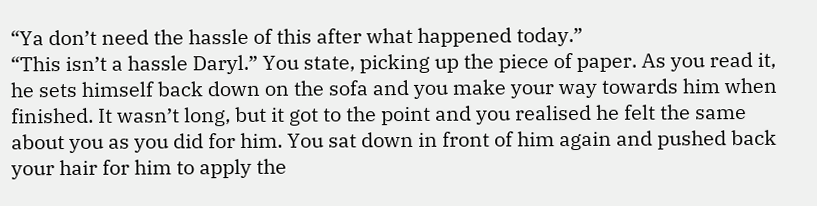“Ya don’t need the hassle of this after what happened today.”
“This isn’t a hassle Daryl.” You state, picking up the piece of paper. As you read it, he sets himself back down on the sofa and you make your way towards him when finished. It wasn’t long, but it got to the point and you realised he felt the same about you as you did for him. You sat down in front of him again and pushed back your hair for him to apply the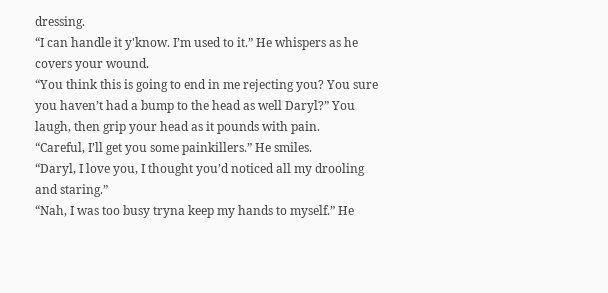dressing.
“I can handle it y'know. I’m used to it.” He whispers as he covers your wound.
“You think this is going to end in me rejecting you? You sure you haven’t had a bump to the head as well Daryl?” You laugh, then grip your head as it pounds with pain.
“Careful, I’ll get you some painkillers.” He smiles.
“Daryl, I love you, I thought you’d noticed all my drooling and staring.”
“Nah, I was too busy tryna keep my hands to myself.” He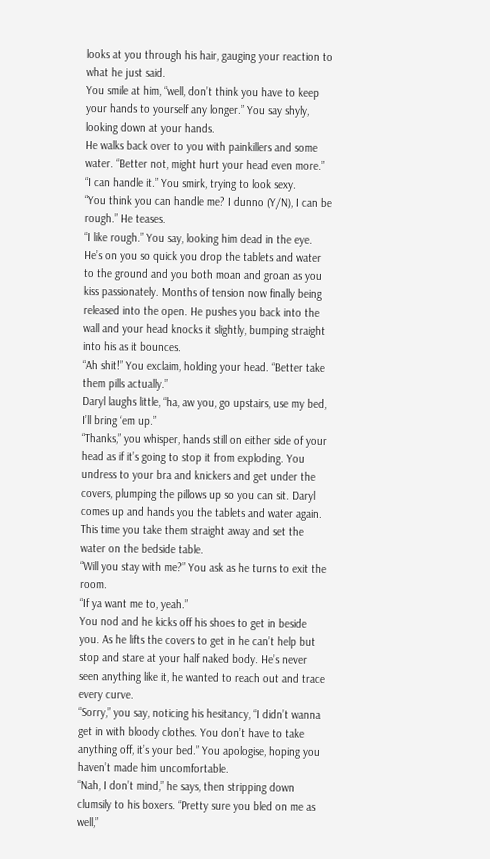looks at you through his hair, gauging your reaction to what he just said.
You smile at him, “well, don’t think you have to keep your hands to yourself any longer.” You say shyly, looking down at your hands.
He walks back over to you with painkillers and some water. “Better not, might hurt your head even more.”
“I can handle it.” You smirk, trying to look sexy.
“You think you can handle me? I dunno (Y/N), I can be rough.” He teases.
“I like rough.” You say, looking him dead in the eye.
He’s on you so quick you drop the tablets and water to the ground and you both moan and groan as you kiss passionately. Months of tension now finally being released into the open. He pushes you back into the wall and your head knocks it slightly, bumping straight into his as it bounces.
“Ah shit!” You exclaim, holding your head. “Better take them pills actually.”
Daryl laughs little, “ha, aw you, go upstairs, use my bed, I’ll bring ‘em up.”
“Thanks,” you whisper, hands still on either side of your head as if it’s going to stop it from exploding. You undress to your bra and knickers and get under the covers, plumping the pillows up so you can sit. Daryl comes up and hands you the tablets and water again. This time you take them straight away and set the water on the bedside table.
“Will you stay with me?” You ask as he turns to exit the room.
“If ya want me to, yeah.”
You nod and he kicks off his shoes to get in beside you. As he lifts the covers to get in he can’t help but stop and stare at your half naked body. He’s never seen anything like it, he wanted to reach out and trace every curve.
“Sorry,” you say, noticing his hesitancy, “I didn’t wanna get in with bloody clothes. You don’t have to take anything off, it’s your bed.” You apologise, hoping you haven’t made him uncomfortable.
“Nah, I don’t mind,” he says, then stripping down clumsily to his boxers. “Pretty sure you bled on me as well,”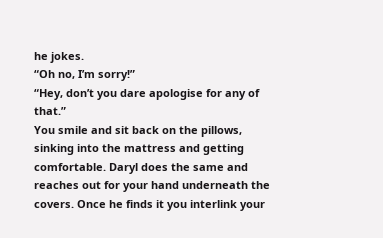he jokes.
“Oh no, I’m sorry!”
“Hey, don’t you dare apologise for any of that.”
You smile and sit back on the pillows, sinking into the mattress and getting comfortable. Daryl does the same and reaches out for your hand underneath the covers. Once he finds it you interlink your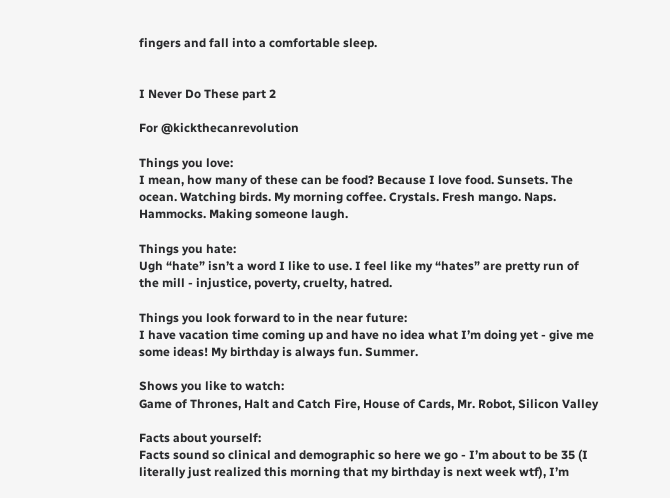fingers and fall into a comfortable sleep.


I Never Do These part 2

For @kickthecanrevolution

Things you love:
I mean, how many of these can be food? Because I love food. Sunsets. The ocean. Watching birds. My morning coffee. Crystals. Fresh mango. Naps. Hammocks. Making someone laugh.

Things you hate:
Ugh “hate” isn’t a word I like to use. I feel like my “hates” are pretty run of the mill - injustice, poverty, cruelty, hatred.

Things you look forward to in the near future:
I have vacation time coming up and have no idea what I’m doing yet - give me some ideas! My birthday is always fun. Summer.

Shows you like to watch:
Game of Thrones, Halt and Catch Fire, House of Cards, Mr. Robot, Silicon Valley

Facts about yourself:
Facts sound so clinical and demographic so here we go - I’m about to be 35 (I literally just realized this morning that my birthday is next week wtf), I’m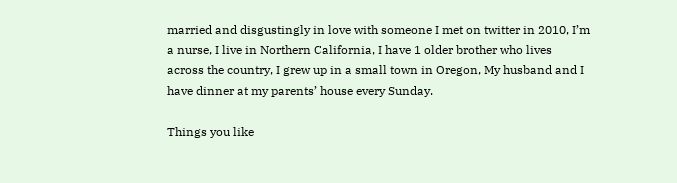married and disgustingly in love with someone I met on twitter in 2010, I’m a nurse, I live in Northern California, I have 1 older brother who lives across the country, I grew up in a small town in Oregon, My husband and I have dinner at my parents’ house every Sunday.

Things you like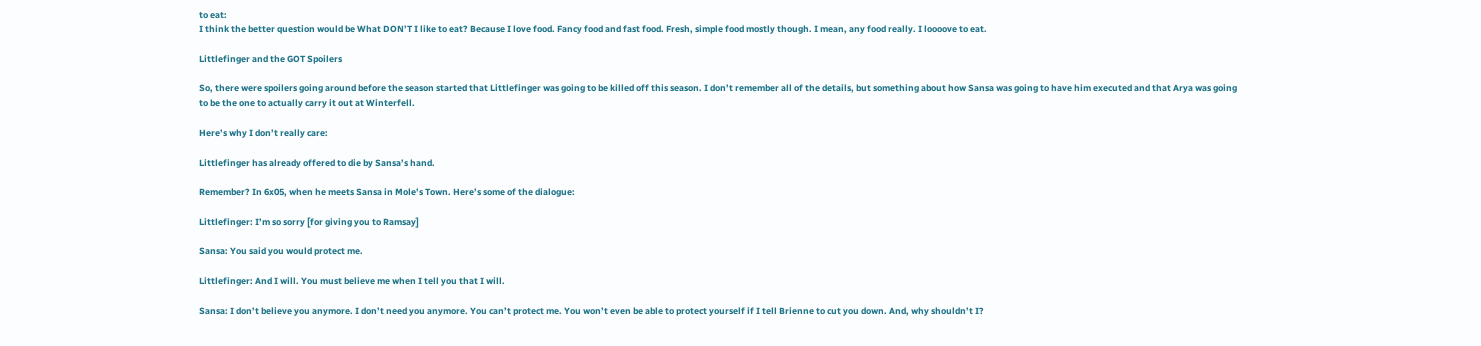to eat:
I think the better question would be What DON’T I like to eat? Because I love food. Fancy food and fast food. Fresh, simple food mostly though. I mean, any food really. I loooove to eat.

Littlefinger and the GOT Spoilers

So, there were spoilers going around before the season started that Littlefinger was going to be killed off this season. I don’t remember all of the details, but something about how Sansa was going to have him executed and that Arya was going to be the one to actually carry it out at Winterfell.

Here’s why I don’t really care:

Littlefinger has already offered to die by Sansa’s hand.

Remember? In 6x05, when he meets Sansa in Mole’s Town. Here’s some of the dialogue:

Littlefinger: I’m so sorry [for giving you to Ramsay]

Sansa: You said you would protect me.

Littlefinger: And I will. You must believe me when I tell you that I will.

Sansa: I don’t believe you anymore. I don’t need you anymore. You can’t protect me. You won’t even be able to protect yourself if I tell Brienne to cut you down. And, why shouldn’t I?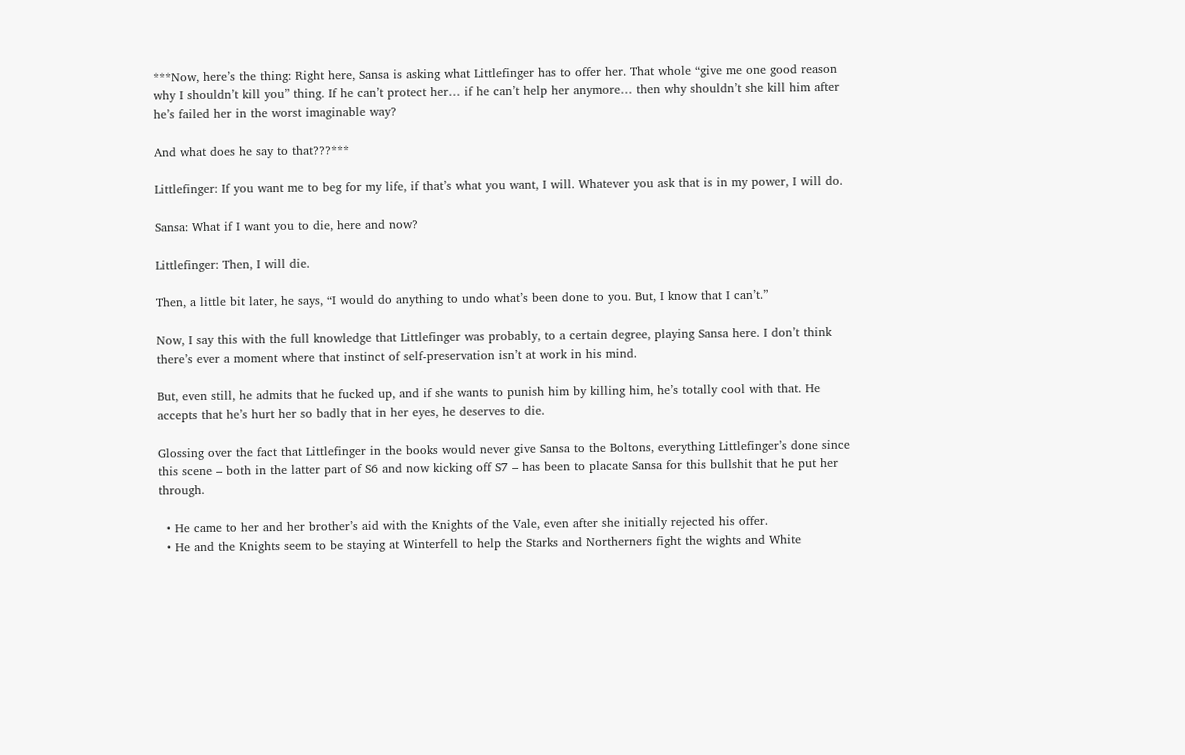***Now, here’s the thing: Right here, Sansa is asking what Littlefinger has to offer her. That whole “give me one good reason why I shouldn’t kill you” thing. If he can’t protect her… if he can’t help her anymore… then why shouldn’t she kill him after he’s failed her in the worst imaginable way?

And what does he say to that???***

Littlefinger: If you want me to beg for my life, if that’s what you want, I will. Whatever you ask that is in my power, I will do.

Sansa: What if I want you to die, here and now?

Littlefinger: Then, I will die.

Then, a little bit later, he says, “I would do anything to undo what’s been done to you. But, I know that I can’t.”

Now, I say this with the full knowledge that Littlefinger was probably, to a certain degree, playing Sansa here. I don’t think there’s ever a moment where that instinct of self-preservation isn’t at work in his mind.

But, even still, he admits that he fucked up, and if she wants to punish him by killing him, he’s totally cool with that. He accepts that he’s hurt her so badly that in her eyes, he deserves to die.

Glossing over the fact that Littlefinger in the books would never give Sansa to the Boltons, everything Littlefinger’s done since this scene – both in the latter part of S6 and now kicking off S7 – has been to placate Sansa for this bullshit that he put her through.

  • He came to her and her brother’s aid with the Knights of the Vale, even after she initially rejected his offer.
  • He and the Knights seem to be staying at Winterfell to help the Starks and Northerners fight the wights and White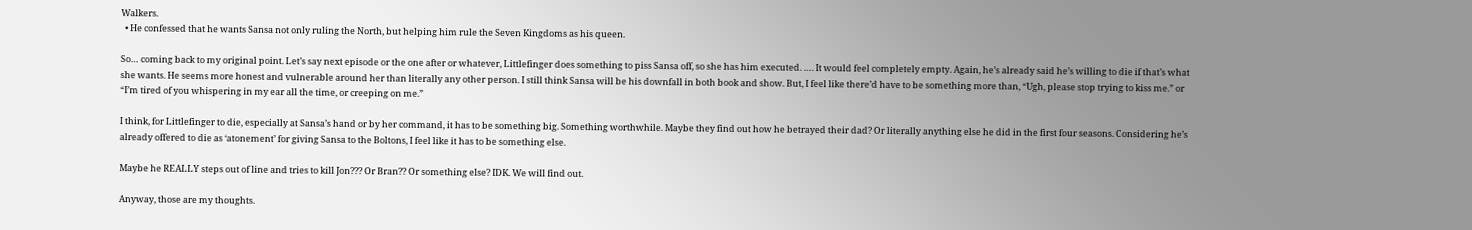Walkers.
  • He confessed that he wants Sansa not only ruling the North, but helping him rule the Seven Kingdoms as his queen.

So… coming back to my original point. Let’s say next episode or the one after or whatever, Littlefinger does something to piss Sansa off, so she has him executed. …. It would feel completely empty. Again, he’s already said he’s willing to die if that’s what she wants. He seems more honest and vulnerable around her than literally any other person. I still think Sansa will be his downfall in both book and show. But, I feel like there’d have to be something more than, “Ugh, please stop trying to kiss me.” or “I’m tired of you whispering in my ear all the time, or creeping on me.”

I think, for Littlefinger to die, especially at Sansa’s hand or by her command, it has to be something big. Something worthwhile. Maybe they find out how he betrayed their dad? Or literally anything else he did in the first four seasons. Considering he’s already offered to die as ‘atonement’ for giving Sansa to the Boltons, I feel like it has to be something else.

Maybe he REALLY steps out of line and tries to kill Jon??? Or Bran?? Or something else? IDK. We will find out.

Anyway, those are my thoughts.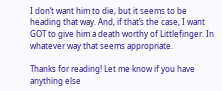I don’t want him to die, but it seems to be heading that way. And, if that’s the case, I want GOT to give him a death worthy of Littlefinger. In whatever way that seems appropriate.

Thanks for reading! Let me know if you have anything else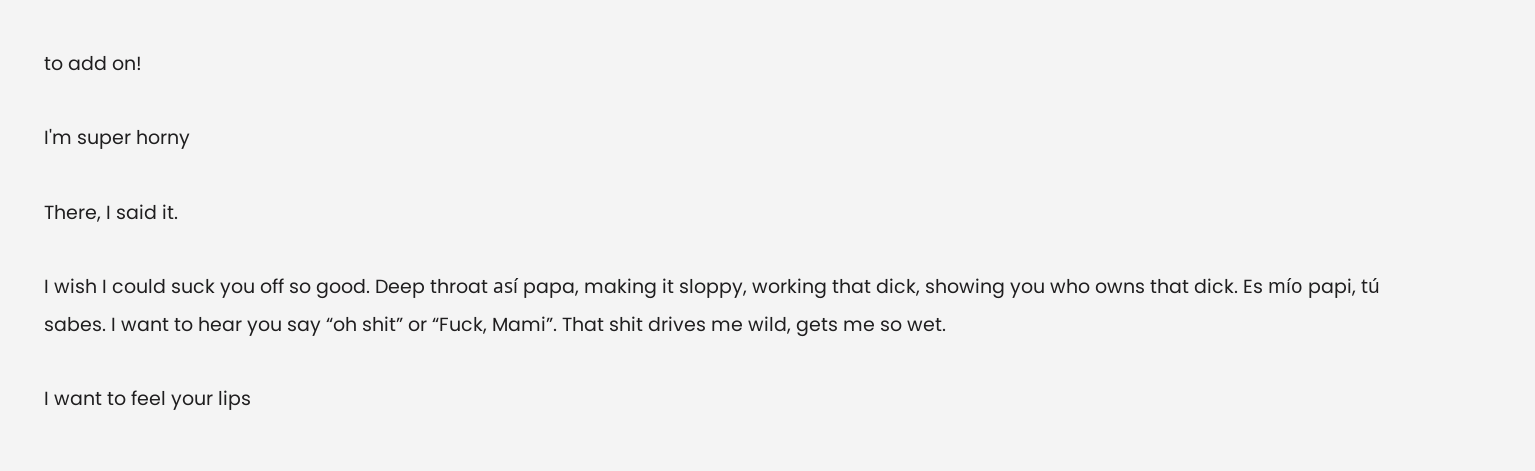to add on!

I'm super horny

There, I said it.

I wish I could suck you off so good. Deep throat así papa, making it sloppy, working that dick, showing you who owns that dick. Es mío papi, tú sabes. I want to hear you say “oh shit” or “Fuck, Mami”. That shit drives me wild, gets me so wet.

I want to feel your lips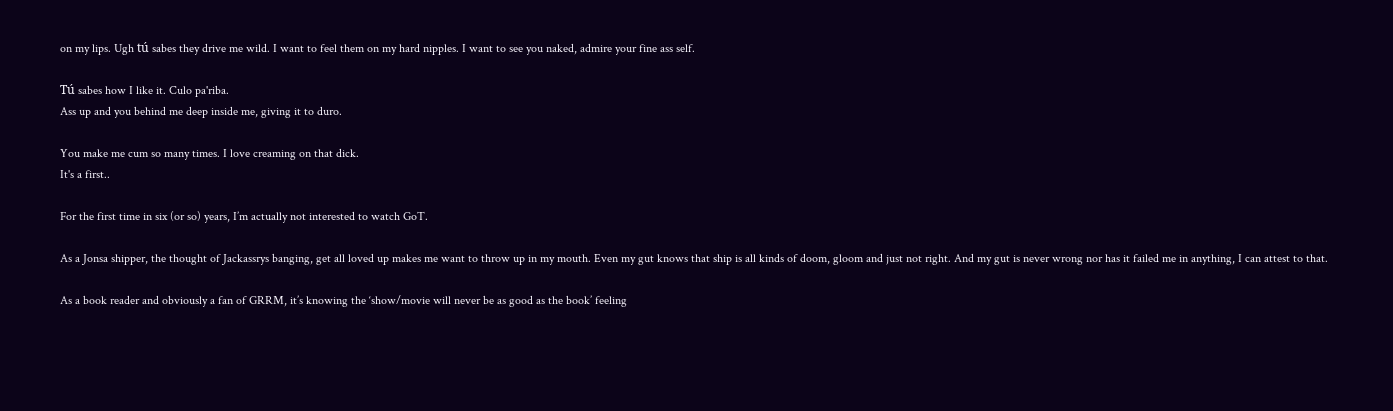on my lips. Ugh tú sabes they drive me wild. I want to feel them on my hard nipples. I want to see you naked, admire your fine ass self.

Tú sabes how I like it. Culo pa'riba.
Ass up and you behind me deep inside me, giving it to duro.

You make me cum so many times. I love creaming on that dick.
It's a first..

For the first time in six (or so) years, I’m actually not interested to watch GoT.

As a Jonsa shipper, the thought of Jackassrys banging, get all loved up makes me want to throw up in my mouth. Even my gut knows that ship is all kinds of doom, gloom and just not right. And my gut is never wrong nor has it failed me in anything, I can attest to that.

As a book reader and obviously a fan of GRRM, it’s knowing the ‘show/movie will never be as good as the book’ feeling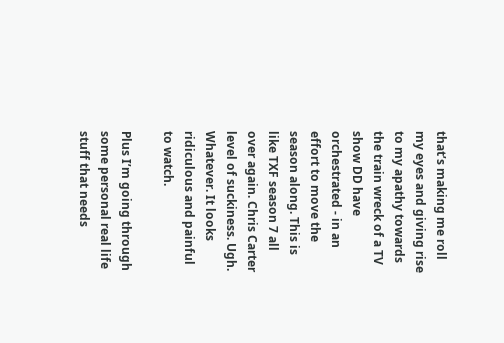that’s making me roll my eyes and giving rise to my apathy towards the train wreck of a TV show DD have orchestrated - in an effort to move the season along. This is like TXF season 7 all over again. Chris Carter level of suckiness. Ugh. Whatever. It looks ridiculous and painful to watch.

Plus I’m going through some personal real life stuff that needs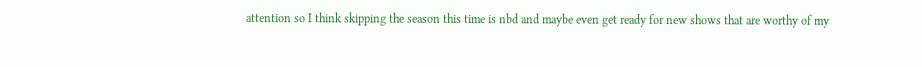attention so I think skipping the season this time is nbd and maybe even get ready for new shows that are worthy of my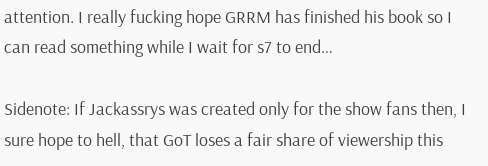attention. I really fucking hope GRRM has finished his book so I can read something while I wait for s7 to end…

Sidenote: If Jackassrys was created only for the show fans then, I sure hope to hell, that GoT loses a fair share of viewership this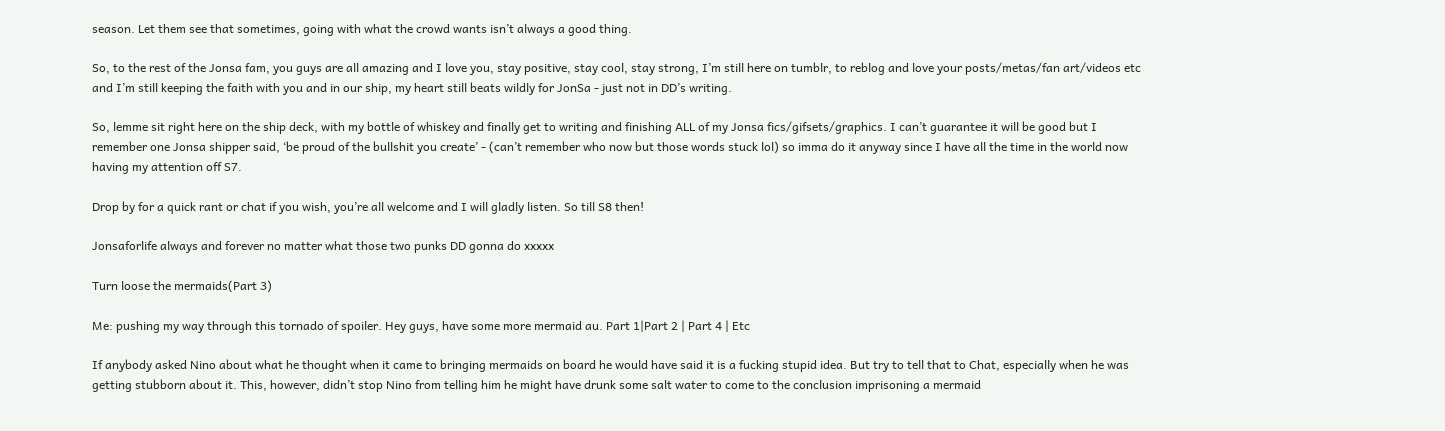season. Let them see that sometimes, going with what the crowd wants isn’t always a good thing.

So, to the rest of the Jonsa fam, you guys are all amazing and I love you, stay positive, stay cool, stay strong, I’m still here on tumblr, to reblog and love your posts/metas/fan art/videos etc and I’m still keeping the faith with you and in our ship, my heart still beats wildly for JonSa - just not in DD’s writing.

So, lemme sit right here on the ship deck, with my bottle of whiskey and finally get to writing and finishing ALL of my Jonsa fics/gifsets/graphics. I can’t guarantee it will be good but I remember one Jonsa shipper said, ‘be proud of the bullshit you create’ - (can’t remember who now but those words stuck lol) so imma do it anyway since I have all the time in the world now having my attention off S7.

Drop by for a quick rant or chat if you wish, you’re all welcome and I will gladly listen. So till S8 then!

Jonsaforlife always and forever no matter what those two punks DD gonna do xxxxx

Turn loose the mermaids(Part 3)

Me: pushing my way through this tornado of spoiler. Hey guys, have some more mermaid au. Part 1|Part 2 | Part 4 | Etc

If anybody asked Nino about what he thought when it came to bringing mermaids on board he would have said it is a fucking stupid idea. But try to tell that to Chat, especially when he was getting stubborn about it. This, however, didn’t stop Nino from telling him he might have drunk some salt water to come to the conclusion imprisoning a mermaid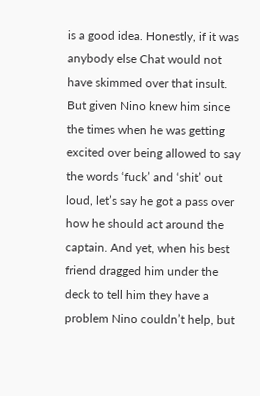is a good idea. Honestly, if it was anybody else Chat would not have skimmed over that insult. But given Nino knew him since the times when he was getting excited over being allowed to say the words ‘fuck’ and ‘shit’ out loud, let’s say he got a pass over how he should act around the captain. And yet, when his best friend dragged him under the deck to tell him they have a  problem Nino couldn’t help, but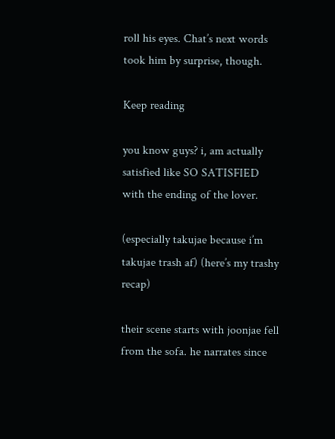roll his eyes. Chat’s next words took him by surprise, though.

Keep reading

you know guys? i, am actually satisfied like SO SATISFIED with the ending of the lover.

(especially takujae because i’m takujae trash af) (here’s my trashy recap)

their scene starts with joonjae fell from the sofa. he narrates since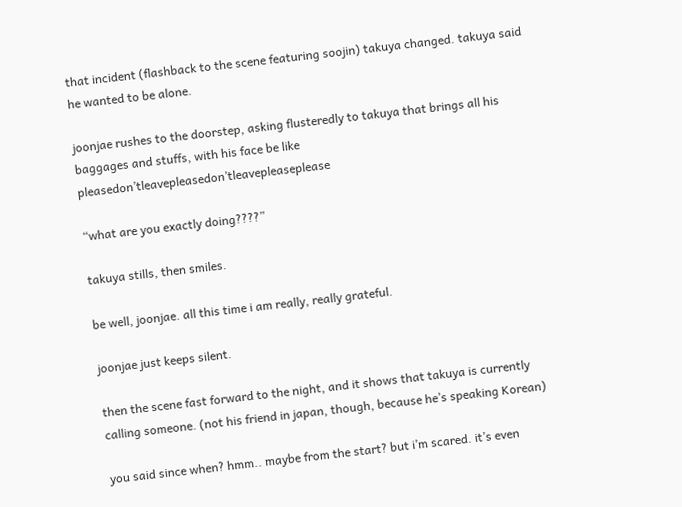that incident (flashback to the scene featuring soojin) takuya changed. takuya said he wanted to be alone.

joonjae rushes to the doorstep, asking flusteredly to takuya that brings all his baggages and stuffs, with his face be like pleasedon’tleavepleasedon’tleavepleaseplease

“what are you exactly doing????”

takuya stills, then smiles.

be well, joonjae. all this time i am really, really grateful.

joonjae just keeps silent.

then the scene fast forward to the night, and it shows that takuya is currently calling someone. (not his friend in japan, though, because he’s speaking Korean)

you said since when? hmm.. maybe from the start? but i’m scared. it’s even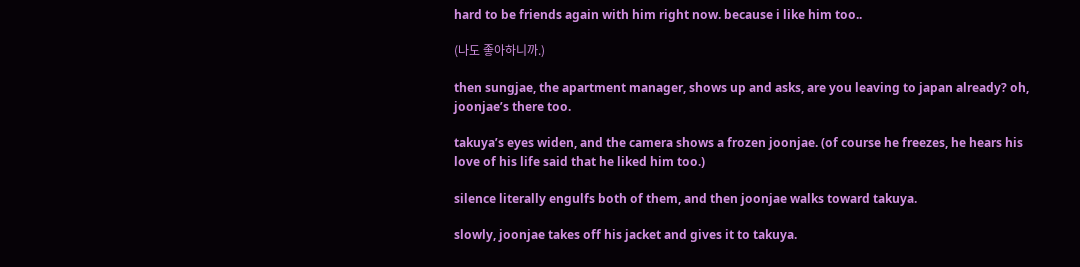hard to be friends again with him right now. because i like him too..

(나도 좋아하니까.)

then sungjae, the apartment manager, shows up and asks, are you leaving to japan already? oh, joonjae’s there too.

takuya’s eyes widen, and the camera shows a frozen joonjae. (of course he freezes, he hears his love of his life said that he liked him too.)

silence literally engulfs both of them, and then joonjae walks toward takuya.

slowly, joonjae takes off his jacket and gives it to takuya.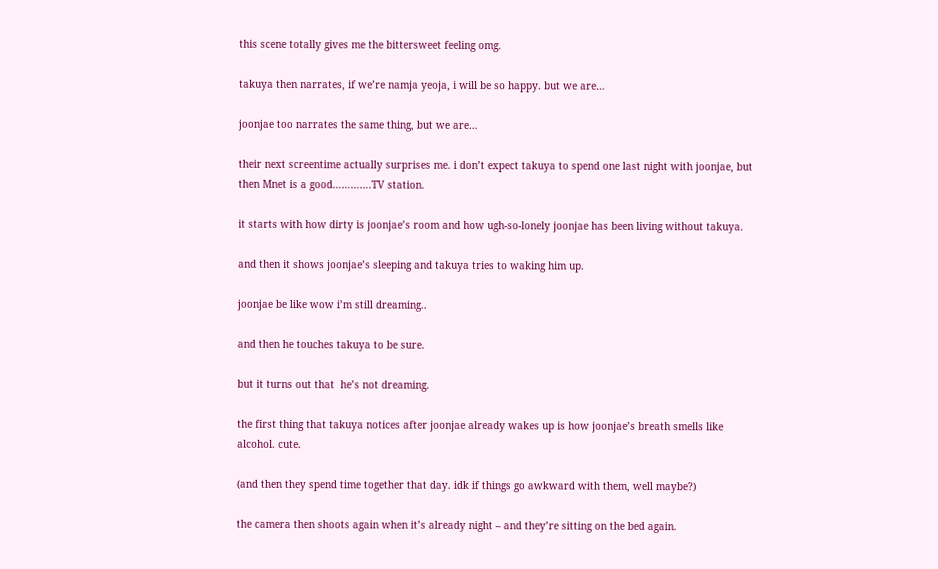this scene totally gives me the bittersweet feeling omg.

takuya then narrates, if we’re namja yeoja, i will be so happy. but we are…

joonjae too narrates the same thing, but we are…

their next screentime actually surprises me. i don’t expect takuya to spend one last night with joonjae, but then Mnet is a good………….TV station.

it starts with how dirty is joonjae’s room and how ugh-so-lonely joonjae has been living without takuya.

and then it shows joonjae’s sleeping and takuya tries to waking him up.

joonjae be like wow i’m still dreaming..

and then he touches takuya to be sure.

but it turns out that  he’s not dreaming.

the first thing that takuya notices after joonjae already wakes up is how joonjae’s breath smells like alcohol. cute.

(and then they spend time together that day. idk if things go awkward with them, well maybe?)

the camera then shoots again when it’s already night – and they’re sitting on the bed again.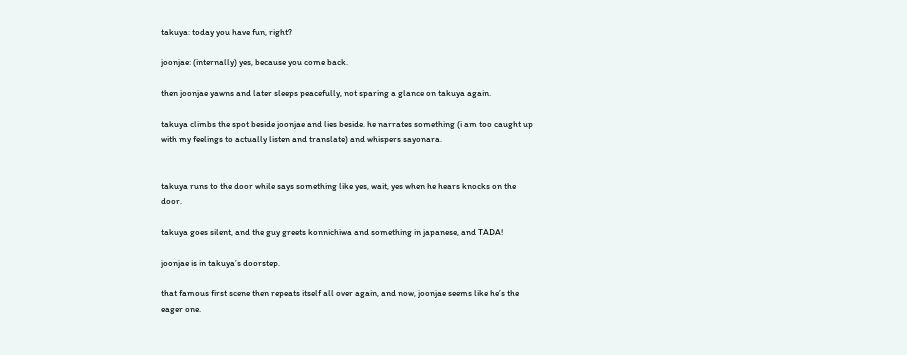takuya: today you have fun, right?

joonjae: (internally) yes, because you come back.

then joonjae yawns and later sleeps peacefully, not sparing a glance on takuya again.

takuya climbs the spot beside joonjae and lies beside. he narrates something (i am too caught up with my feelings to actually listen and translate) and whispers sayonara.


takuya runs to the door while says something like yes, wait, yes when he hears knocks on the door.

takuya goes silent, and the guy greets konnichiwa and something in japanese, and TADA!

joonjae is in takuya’s doorstep.

that famous first scene then repeats itself all over again, and now, joonjae seems like he’s the eager one.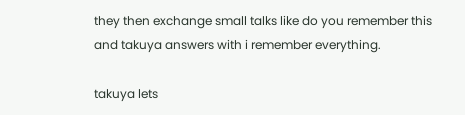they then exchange small talks like do you remember this  and takuya answers with i remember everything.

takuya lets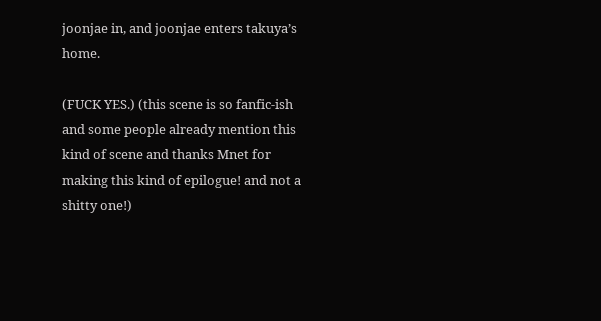joonjae in, and joonjae enters takuya’s home.

(FUCK YES.) (this scene is so fanfic-ish and some people already mention this kind of scene and thanks Mnet for making this kind of epilogue! and not a shitty one!)